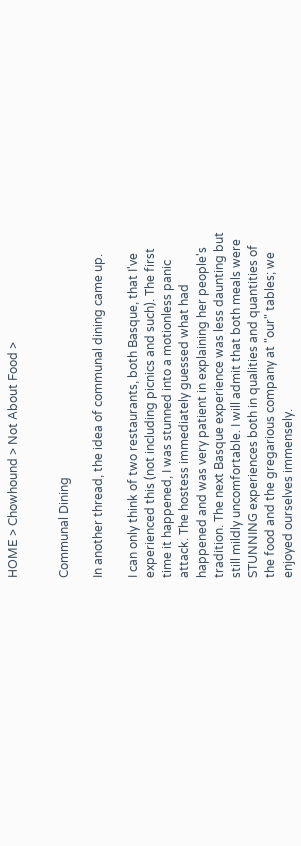HOME > Chowhound > Not About Food >


Communal Dining

In another thread, the idea of communal dining came up.

I can only think of two restaurants, both Basque, that I've experienced this (not including picnics and such). The first time it happened, I was stunned into a motionless panic attack. The hostess immediately guessed what had happened and was very patient in explaining her people's tradition. The next Basque experience was less daunting but still mildly uncomfortable. I will admit that both meals were STUNNING experiences both in qualities and quantities of the food and the gregarious company at "our" tables; we enjoyed ourselves immensely.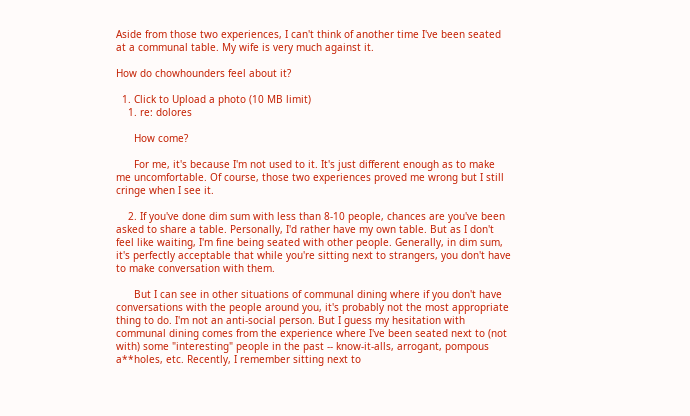Aside from those two experiences, I can't think of another time I've been seated at a communal table. My wife is very much against it.

How do chowhounders feel about it?

  1. Click to Upload a photo (10 MB limit)
    1. re: dolores

      How come?

      For me, it's because I'm not used to it. It's just different enough as to make me uncomfortable. Of course, those two experiences proved me wrong but I still cringe when I see it.

    2. If you've done dim sum with less than 8-10 people, chances are you've been asked to share a table. Personally, I'd rather have my own table. But as I don't feel like waiting, I'm fine being seated with other people. Generally, in dim sum, it's perfectly acceptable that while you're sitting next to strangers, you don't have to make conversation with them.

      But I can see in other situations of communal dining where if you don't have conversations with the people around you, it's probably not the most appropriate thing to do. I'm not an anti-social person. But I guess my hesitation with communal dining comes from the experience where I've been seated next to (not with) some "interesting" people in the past -- know-it-alls, arrogant, pompous a**holes, etc. Recently, I remember sitting next to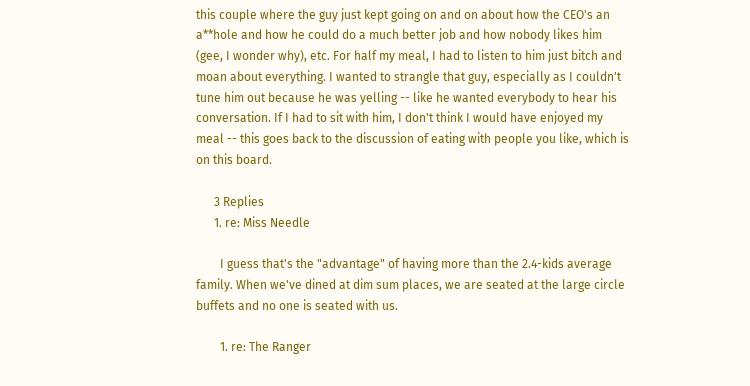this couple where the guy just kept going on and on about how the CEO's an a**hole and how he could do a much better job and how nobody likes him (gee, I wonder why), etc. For half my meal, I had to listen to him just bitch and moan about everything. I wanted to strangle that guy, especially as I couldn't tune him out because he was yelling -- like he wanted everybody to hear his conversation. If I had to sit with him, I don't think I would have enjoyed my meal -- this goes back to the discussion of eating with people you like, which is on this board.

      3 Replies
      1. re: Miss Needle

        I guess that's the "advantage" of having more than the 2.4-kids average family. When we've dined at dim sum places, we are seated at the large circle buffets and no one is seated with us.

        1. re: The Ranger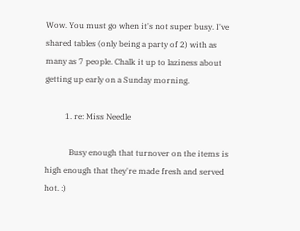Wow. You must go when it's not super busy. I've shared tables (only being a party of 2) with as many as 7 people. Chalk it up to laziness about getting up early on a Sunday morning.

          1. re: Miss Needle

            Busy enough that turnover on the items is high enough that they're made fresh and served hot. :)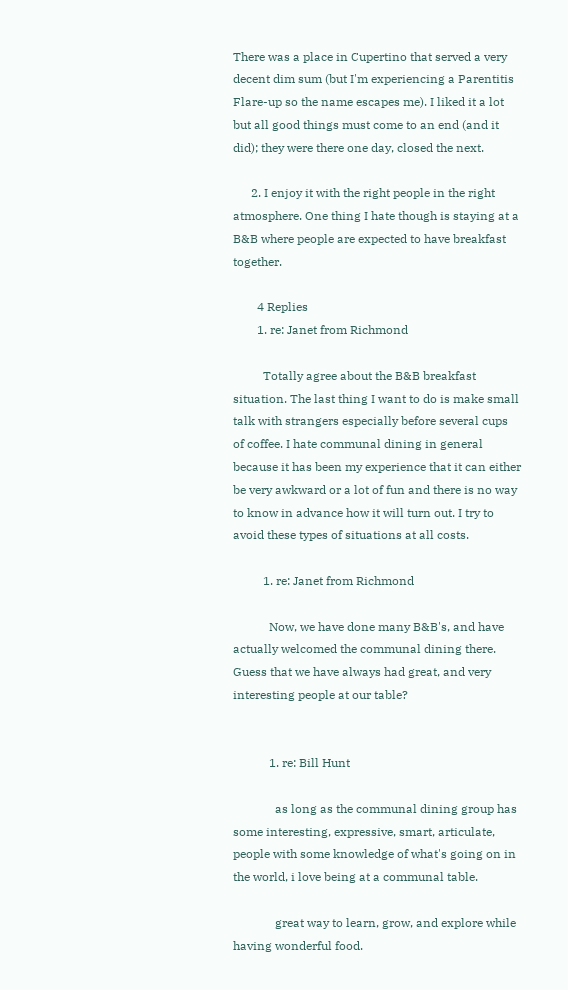There was a place in Cupertino that served a very decent dim sum (but I'm experiencing a Parentitis Flare-up so the name escapes me). I liked it a lot but all good things must come to an end (and it did); they were there one day, closed the next.

      2. I enjoy it with the right people in the right atmosphere. One thing I hate though is staying at a B&B where people are expected to have breakfast together.

        4 Replies
        1. re: Janet from Richmond

          Totally agree about the B&B breakfast situation. The last thing I want to do is make small talk with strangers especially before several cups of coffee. I hate communal dining in general because it has been my experience that it can either be very awkward or a lot of fun and there is no way to know in advance how it will turn out. I try to avoid these types of situations at all costs.

          1. re: Janet from Richmond

            Now, we have done many B&B's, and have actually welcomed the communal dining there. Guess that we have always had great, and very interesting people at our table?


            1. re: Bill Hunt

              as long as the communal dining group has some interesting, expressive, smart, articulate, people with some knowledge of what's going on in the world, i love being at a communal table.

              great way to learn, grow, and explore while having wonderful food.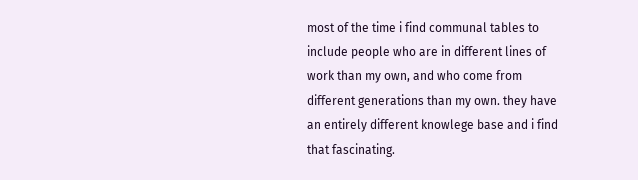most of the time i find communal tables to include people who are in different lines of work than my own, and who come from different generations than my own. they have an entirely different knowlege base and i find that fascinating.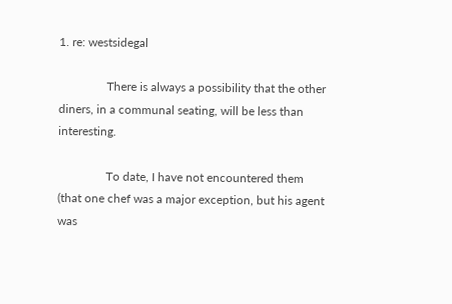1. re: westsidegal

                There is always a possibility that the other diners, in a communal seating, will be less than interesting.

                To date, I have not encountered them (that one chef was a major exception, but his agent was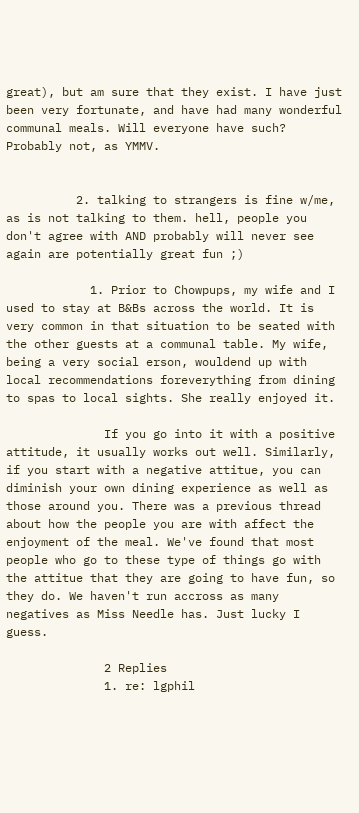great), but am sure that they exist. I have just been very fortunate, and have had many wonderful communal meals. Will everyone have such? Probably not, as YMMV.


          2. talking to strangers is fine w/me, as is not talking to them. hell, people you don't agree with AND probably will never see again are potentially great fun ;)

            1. Prior to Chowpups, my wife and I used to stay at B&Bs across the world. It is very common in that situation to be seated with the other guests at a communal table. My wife, being a very social erson, wouldend up with local recommendations foreverything from dining to spas to local sights. She really enjoyed it.

              If you go into it with a positive attitude, it usually works out well. Similarly, if you start with a negative attitue, you can diminish your own dining experience as well as those around you. There was a previous thread about how the people you are with affect the enjoyment of the meal. We've found that most people who go to these type of things go with the attitue that they are going to have fun, so they do. We haven't run accross as many negatives as Miss Needle has. Just lucky I guess.

              2 Replies
              1. re: lgphil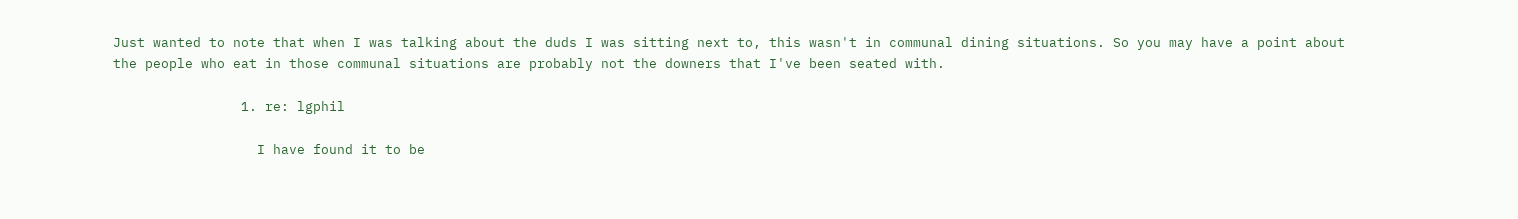Just wanted to note that when I was talking about the duds I was sitting next to, this wasn't in communal dining situations. So you may have a point about the people who eat in those communal situations are probably not the downers that I've been seated with.

                1. re: lgphil

                  I have found it to be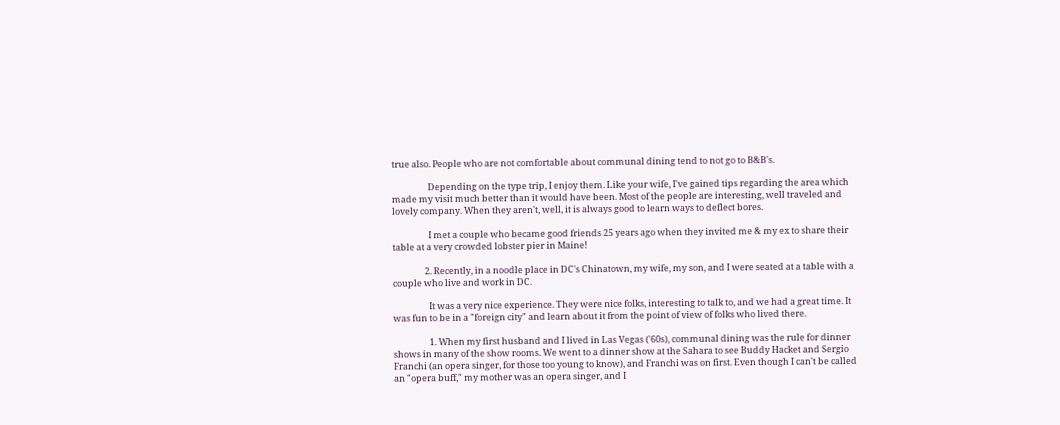true also. People who are not comfortable about communal dining tend to not go to B&B's.

                  Depending on the type trip, I enjoy them. Like your wife, I've gained tips regarding the area which made my visit much better than it would have been. Most of the people are interesting, well traveled and lovely company. When they aren't, well, it is always good to learn ways to deflect bores.

                  I met a couple who became good friends 25 years ago when they invited me & my ex to share their table at a very crowded lobster pier in Maine!

                2. Recently, in a noodle place in DC's Chinatown, my wife, my son, and I were seated at a table with a couple who live and work in DC.

                  It was a very nice experience. They were nice folks, interesting to talk to, and we had a great time. It was fun to be in a "foreign city" and learn about it from the point of view of folks who lived there.

                  1. When my first husband and I lived in Las Vegas ('60s), communal dining was the rule for dinner shows in many of the show rooms. We went to a dinner show at the Sahara to see Buddy Hacket and Sergio Franchi (an opera singer, for those too young to know), and Franchi was on first. Even though I can't be called an "opera buff," my mother was an opera singer, and I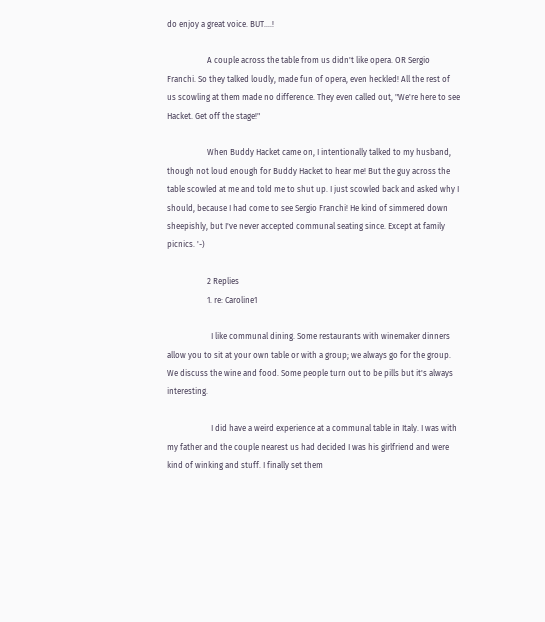do enjoy a great voice. BUT....!

                    A couple across the table from us didn't like opera. OR Sergio Franchi. So they talked loudly, made fun of opera, even heckled! All the rest of us scowling at them made no difference. They even called out, "We're here to see Hacket. Get off the stage!"

                    When Buddy Hacket came on, I intentionally talked to my husband, though not loud enough for Buddy Hacket to hear me! But the guy across the table scowled at me and told me to shut up. I just scowled back and asked why I should, because I had come to see Sergio Franchi! He kind of simmered down sheepishly, but I've never accepted communal seating since. Except at family picnics. '-)

                    2 Replies
                    1. re: Caroline1

                      I like communal dining. Some restaurants with winemaker dinners allow you to sit at your own table or with a group; we always go for the group. We discuss the wine and food. Some people turn out to be pills but it's always interesting.

                      I did have a weird experience at a communal table in Italy. I was with my father and the couple nearest us had decided I was his girlfriend and were kind of winking and stuff. I finally set them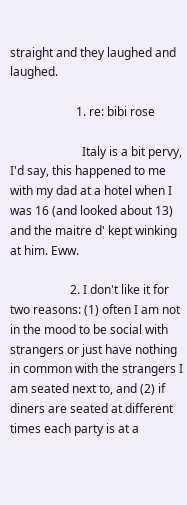straight and they laughed and laughed.

                      1. re: bibi rose

                        Italy is a bit pervy, I'd say, this happened to me with my dad at a hotel when I was 16 (and looked about 13) and the maitre d' kept winking at him. Eww.

                    2. I don't like it for two reasons: (1) often I am not in the mood to be social with strangers or just have nothing in common with the strangers I am seated next to, and (2) if diners are seated at different times each party is at a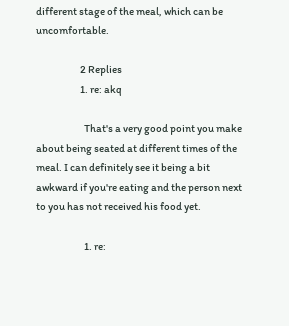different stage of the meal, which can be uncomfortable.

                      2 Replies
                      1. re: akq

                        That's a very good point you make about being seated at different times of the meal. I can definitely see it being a bit awkward if you're eating and the person next to you has not received his food yet.

                        1. re: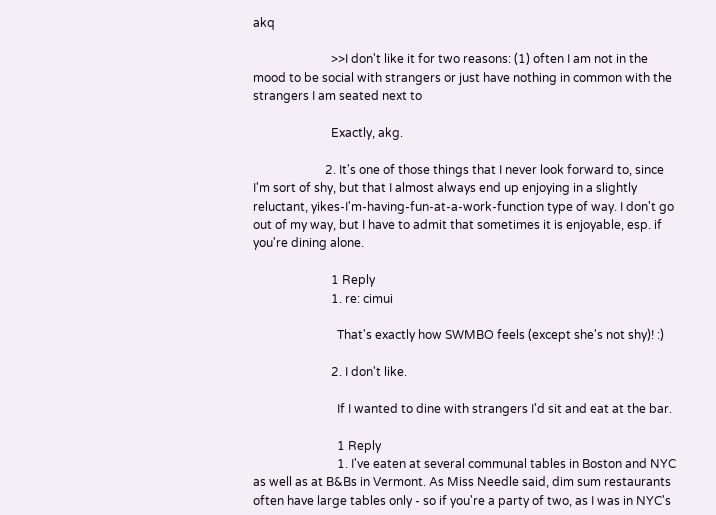akq

                          >>I don't like it for two reasons: (1) often I am not in the mood to be social with strangers or just have nothing in common with the strangers I am seated next to

                          Exactly, akg.

                        2. It's one of those things that I never look forward to, since I'm sort of shy, but that I almost always end up enjoying in a slightly reluctant, yikes-I'm-having-fun-at-a-work-function type of way. I don't go out of my way, but I have to admit that sometimes it is enjoyable, esp. if you're dining alone.

                          1 Reply
                          1. re: cimui

                            That's exactly how SWMBO feels (except she's not shy)! :)

                          2. I don't like.

                            If I wanted to dine with strangers I'd sit and eat at the bar.

                            1 Reply
                            1. I've eaten at several communal tables in Boston and NYC as well as at B&Bs in Vermont. As Miss Needle said, dim sum restaurants often have large tables only - so if you're a party of two, as I was in NYC's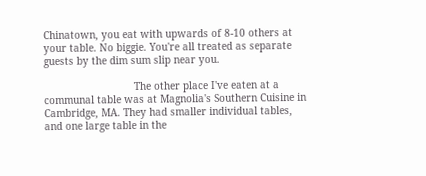Chinatown, you eat with upwards of 8-10 others at your table. No biggie. You're all treated as separate guests by the dim sum slip near you.

                              The other place I've eaten at a communal table was at Magnolia's Southern Cuisine in Cambridge, MA. They had smaller individual tables, and one large table in the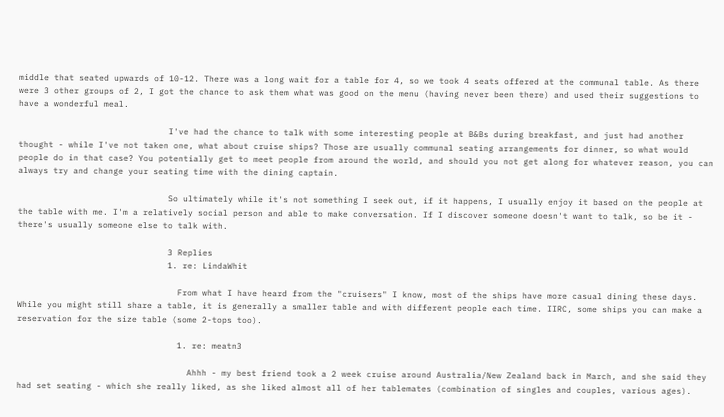middle that seated upwards of 10-12. There was a long wait for a table for 4, so we took 4 seats offered at the communal table. As there were 3 other groups of 2, I got the chance to ask them what was good on the menu (having never been there) and used their suggestions to have a wonderful meal.

                              I've had the chance to talk with some interesting people at B&Bs during breakfast, and just had another thought - while I've not taken one, what about cruise ships? Those are usually communal seating arrangements for dinner, so what would people do in that case? You potentially get to meet people from around the world, and should you not get along for whatever reason, you can always try and change your seating time with the dining captain.

                              So ultimately while it's not something I seek out, if it happens, I usually enjoy it based on the people at the table with me. I'm a relatively social person and able to make conversation. If I discover someone doesn't want to talk, so be it - there's usually someone else to talk with.

                              3 Replies
                              1. re: LindaWhit

                                From what I have heard from the "cruisers" I know, most of the ships have more casual dining these days. While you might still share a table, it is generally a smaller table and with different people each time. IIRC, some ships you can make a reservation for the size table (some 2-tops too).

                                1. re: meatn3

                                  Ahhh - my best friend took a 2 week cruise around Australia/New Zealand back in March, and she said they had set seating - which she really liked, as she liked almost all of her tablemates (combination of singles and couples, various ages).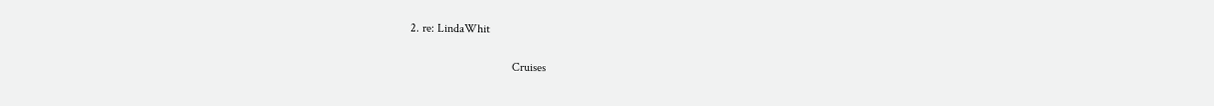2. re: LindaWhit

                                  Cruises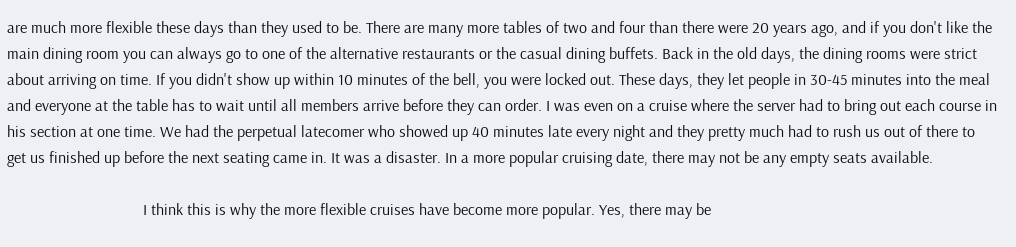are much more flexible these days than they used to be. There are many more tables of two and four than there were 20 years ago, and if you don't like the main dining room you can always go to one of the alternative restaurants or the casual dining buffets. Back in the old days, the dining rooms were strict about arriving on time. If you didn't show up within 10 minutes of the bell, you were locked out. These days, they let people in 30-45 minutes into the meal and everyone at the table has to wait until all members arrive before they can order. I was even on a cruise where the server had to bring out each course in his section at one time. We had the perpetual latecomer who showed up 40 minutes late every night and they pretty much had to rush us out of there to get us finished up before the next seating came in. It was a disaster. In a more popular cruising date, there may not be any empty seats available.

                                  I think this is why the more flexible cruises have become more popular. Yes, there may be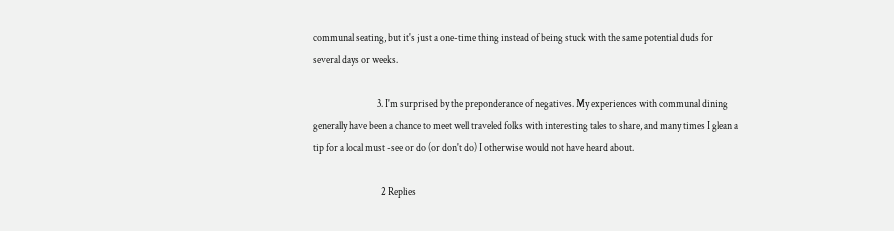communal seating, but it's just a one-time thing instead of being stuck with the same potential duds for several days or weeks.

                                3. I'm surprised by the preponderance of negatives. My experiences with communal dining generally have been a chance to meet well traveled folks with interesting tales to share, and many times I glean a tip for a local must -see or do (or don't do) I otherwise would not have heard about.

                                  2 Replies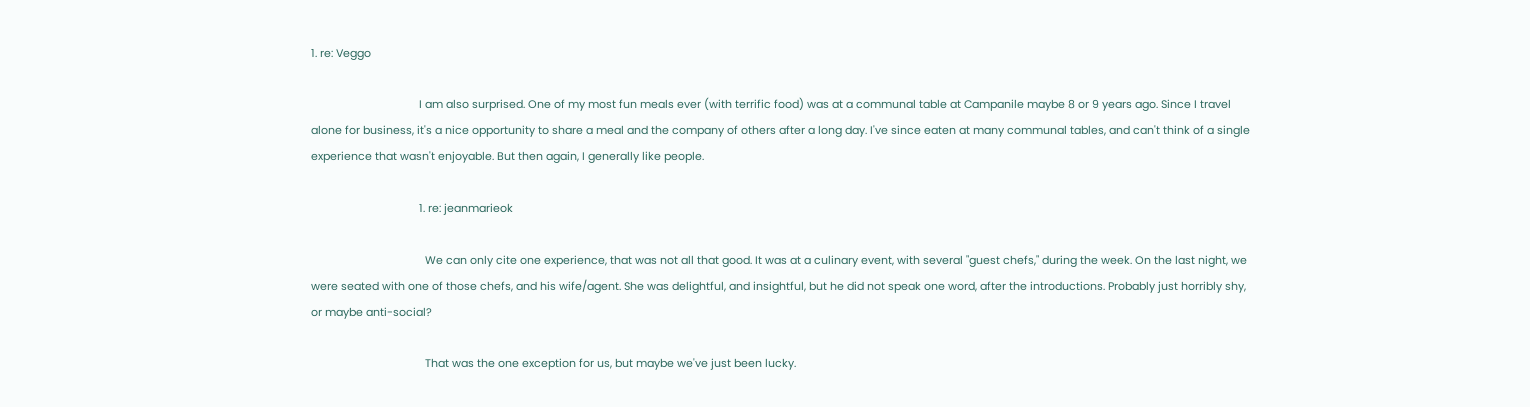1. re: Veggo

                                    I am also surprised. One of my most fun meals ever (with terrific food) was at a communal table at Campanile maybe 8 or 9 years ago. Since I travel alone for business, it's a nice opportunity to share a meal and the company of others after a long day. I've since eaten at many communal tables, and can't think of a single experience that wasn't enjoyable. But then again, I generally like people.

                                    1. re: jeanmarieok

                                      We can only cite one experience, that was not all that good. It was at a culinary event, with several "guest chefs," during the week. On the last night, we were seated with one of those chefs, and his wife/agent. She was delightful, and insightful, but he did not speak one word, after the introductions. Probably just horribly shy, or maybe anti-social?

                                      That was the one exception for us, but maybe we've just been lucky.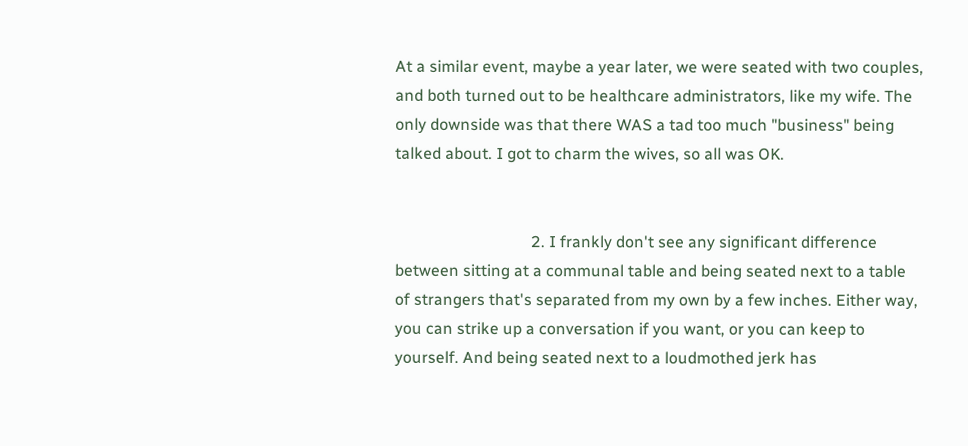At a similar event, maybe a year later, we were seated with two couples, and both turned out to be healthcare administrators, like my wife. The only downside was that there WAS a tad too much "business" being talked about. I got to charm the wives, so all was OK.


                                  2. I frankly don't see any significant difference between sitting at a communal table and being seated next to a table of strangers that's separated from my own by a few inches. Either way, you can strike up a conversation if you want, or you can keep to yourself. And being seated next to a loudmothed jerk has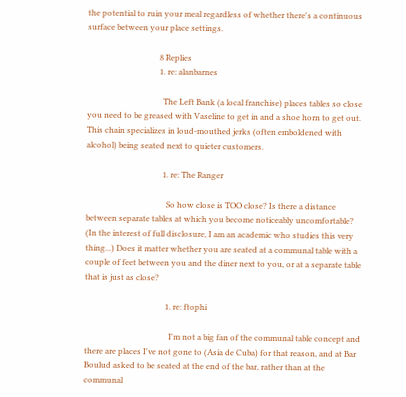the potential to ruin your meal regardless of whether there's a continuous surface between your place settings.

                                    8 Replies
                                    1. re: alanbarnes

                                      The Left Bank (a local franchise) places tables so close you need to be greased with Vaseline to get in and a shoe horn to get out. This chain specializes in loud-mouthed jerks (often emboldened with alcohol) being seated next to quieter customers.

                                      1. re: The Ranger

                                        So how close is TOO close? Is there a distance between separate tables at which you become noticeably uncomfortable? (In the interest of full disclosure, I am an academic who studies this very thing...) Does it matter whether you are seated at a communal table with a couple of feet between you and the diner next to you, or at a separate table that is just as close?

                                        1. re: ftophi

                                          I'm not a big fan of the communal table concept and there are places I've not gone to (Asia de Cuba) for that reason, and at Bar Boulud asked to be seated at the end of the bar, rather than at the communal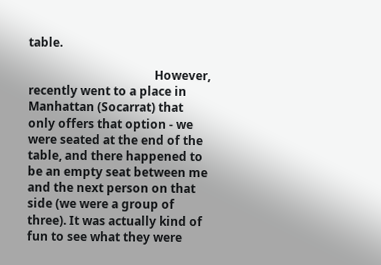table.

                                          However, recently went to a place in Manhattan (Socarrat) that only offers that option - we were seated at the end of the table, and there happened to be an empty seat between me and the next person on that side (we were a group of three). It was actually kind of fun to see what they were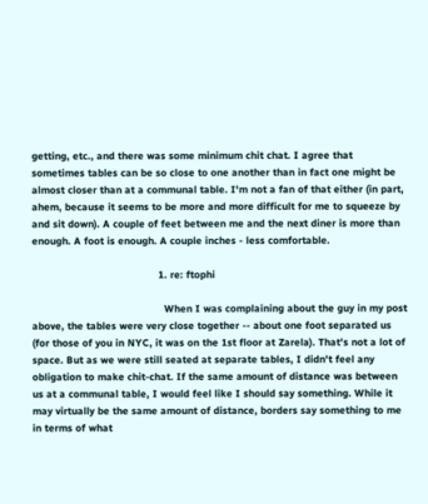getting, etc., and there was some minimum chit chat. I agree that sometimes tables can be so close to one another than in fact one might be almost closer than at a communal table. I'm not a fan of that either (in part, ahem, because it seems to be more and more difficult for me to squeeze by and sit down). A couple of feet between me and the next diner is more than enough. A foot is enough. A couple inches - less comfortable.

                                          1. re: ftophi

                                            When I was complaining about the guy in my post above, the tables were very close together -- about one foot separated us (for those of you in NYC, it was on the 1st floor at Zarela). That's not a lot of space. But as we were still seated at separate tables, I didn't feel any obligation to make chit-chat. If the same amount of distance was between us at a communal table, I would feel like I should say something. While it may virtually be the same amount of distance, borders say something to me in terms of what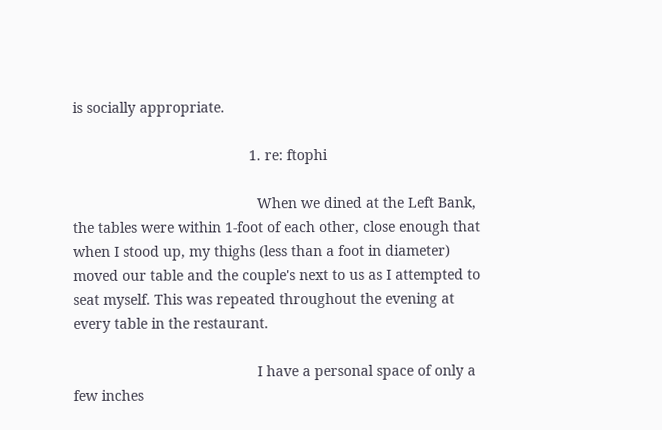is socially appropriate.

                                            1. re: ftophi

                                              When we dined at the Left Bank, the tables were within 1-foot of each other, close enough that when I stood up, my thighs (less than a foot in diameter) moved our table and the couple's next to us as I attempted to seat myself. This was repeated throughout the evening at every table in the restaurant.

                                              I have a personal space of only a few inches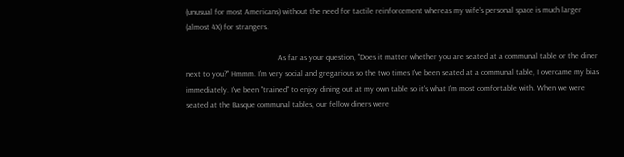(unusual for most Americans) without the need for tactile reinforcement whereas my wife's personal space is much larger (almost 4X) for strangers.

                                              As far as your question, "Does it matter whether you are seated at a communal table or the diner next to you?" Hmmm. I'm very social and gregarious so the two times I've been seated at a communal table, I overcame my bias immediately. I've been "trained" to enjoy dining out at my own table so it's what I'm most comfortable with. When we were seated at the Basque communal tables, our fellow diners were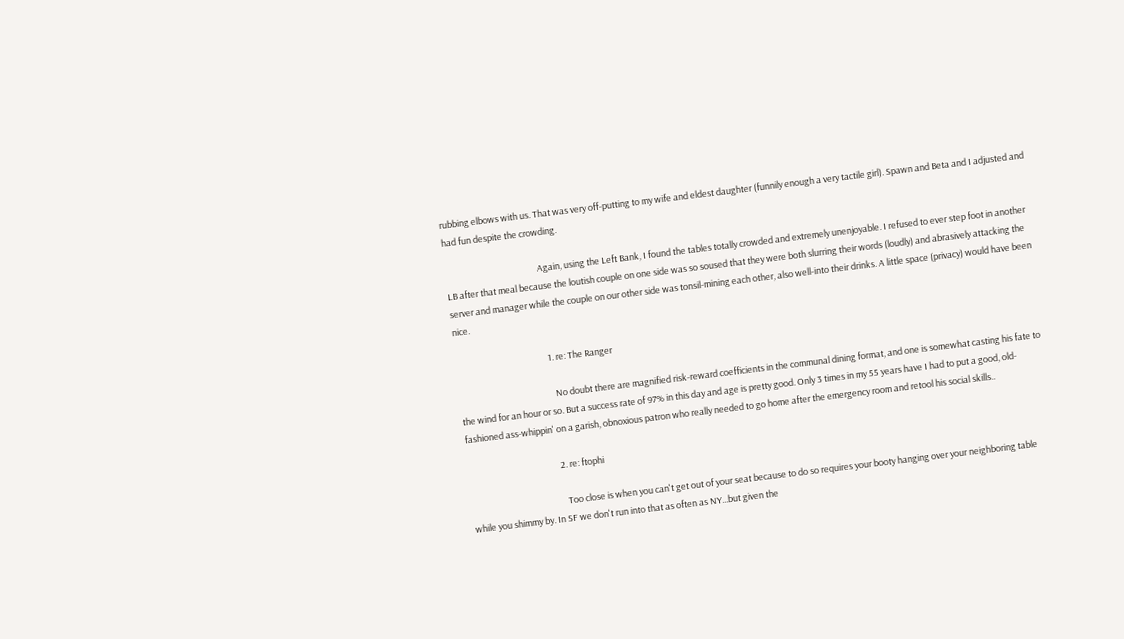rubbing elbows with us. That was very off-putting to my wife and eldest daughter (funnily enough a very tactile girl). Spawn and Beta and I adjusted and had fun despite the crowding.

                                              Again, using the Left Bank, I found the tables totally crowded and extremely unenjoyable. I refused to ever step foot in another LB after that meal because the loutish couple on one side was so soused that they were both slurring their words (loudly) and abrasively attacking the server and manager while the couple on our other side was tonsil-mining each other, also well-into their drinks. A little space (privacy) would have been nice.

                                              1. re: The Ranger

                                                No doubt there are magnified risk-reward coefficients in the communal dining format, and one is somewhat casting his fate to the wind for an hour or so. But a success rate of 97% in this day and age is pretty good. Only 3 times in my 55 years have I had to put a good, old-fashioned ass-whippin' on a garish, obnoxious patron who really needed to go home after the emergency room and retool his social skills..

                                              2. re: ftophi

                                                Too close is when you can't get out of your seat because to do so requires your booty hanging over your neighboring table while you shimmy by. In SF we don't run into that as often as NY...but given the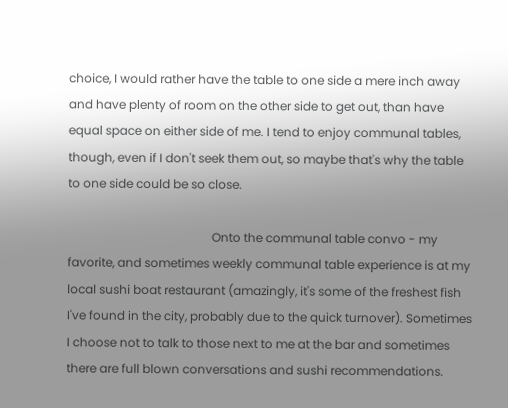choice, I would rather have the table to one side a mere inch away and have plenty of room on the other side to get out, than have equal space on either side of me. I tend to enjoy communal tables, though, even if I don't seek them out, so maybe that's why the table to one side could be so close.

                                                Onto the communal table convo - my favorite, and sometimes weekly communal table experience is at my local sushi boat restaurant (amazingly, it's some of the freshest fish I've found in the city, probably due to the quick turnover). Sometimes I choose not to talk to those next to me at the bar and sometimes there are full blown conversations and sushi recommendations.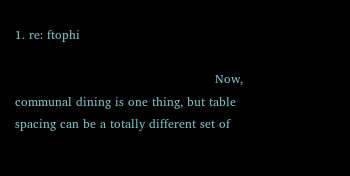1. re: ftophi

                                                  Now, communal dining is one thing, but table spacing can be a totally different set of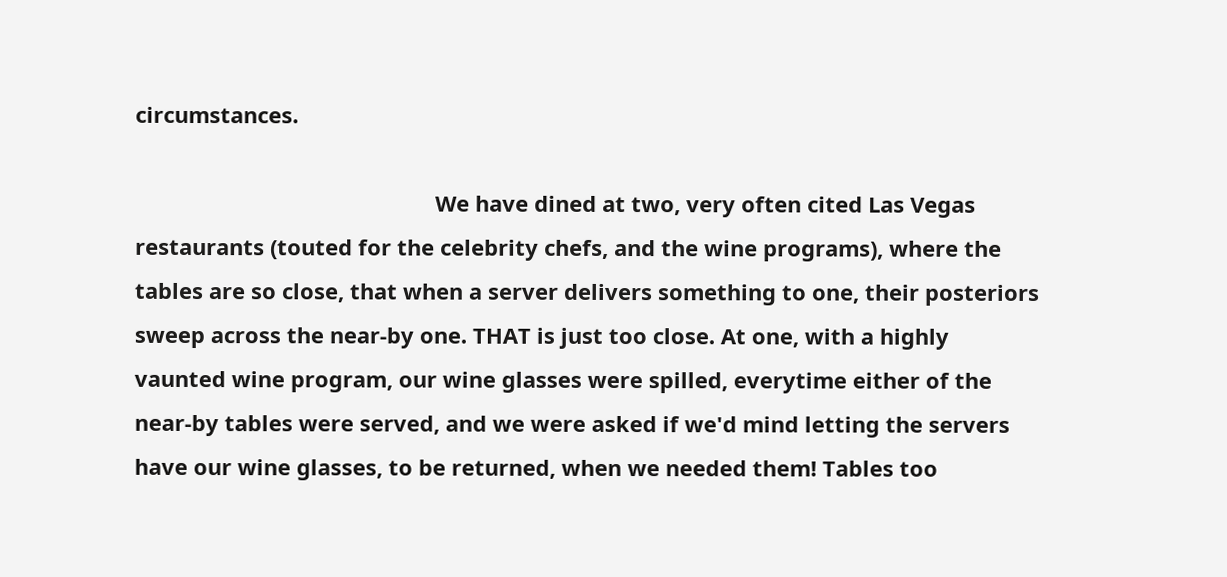circumstances.

                                                  We have dined at two, very often cited Las Vegas restaurants (touted for the celebrity chefs, and the wine programs), where the tables are so close, that when a server delivers something to one, their posteriors sweep across the near-by one. THAT is just too close. At one, with a highly vaunted wine program, our wine glasses were spilled, everytime either of the near-by tables were served, and we were asked if we'd mind letting the servers have our wine glasses, to be returned, when we needed them! Tables too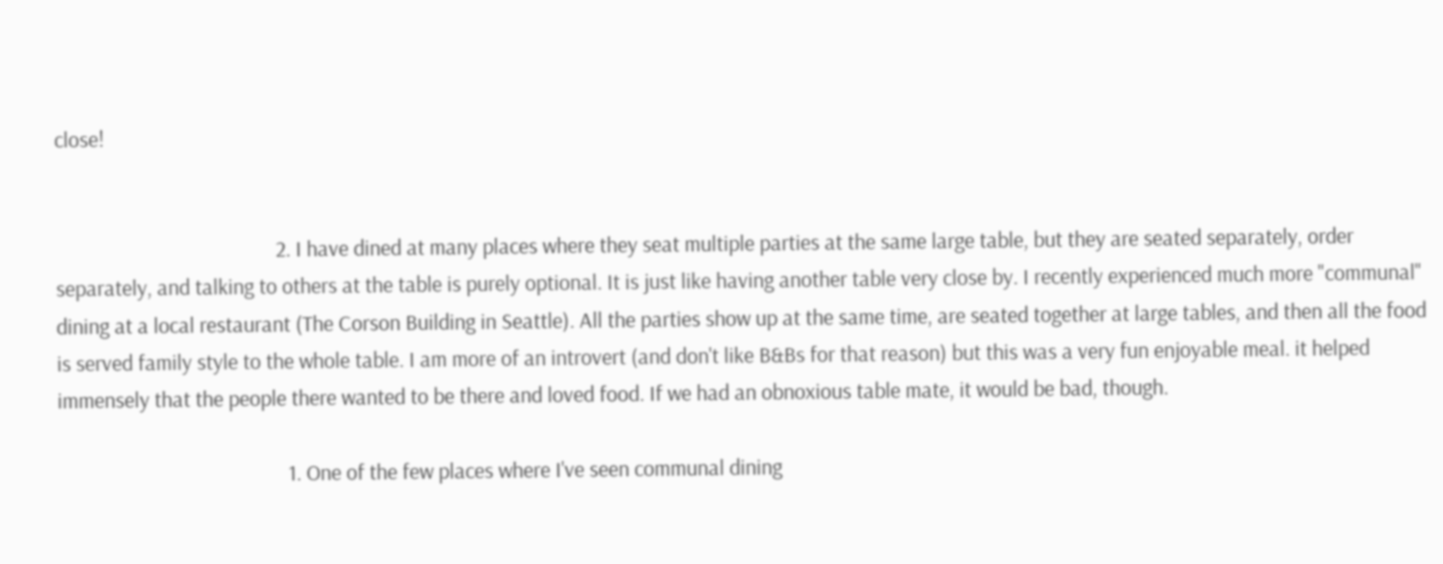close!


                                            2. I have dined at many places where they seat multiple parties at the same large table, but they are seated separately, order separately, and talking to others at the table is purely optional. It is just like having another table very close by. I recently experienced much more "communal" dining at a local restaurant (The Corson Building in Seattle). All the parties show up at the same time, are seated together at large tables, and then all the food is served family style to the whole table. I am more of an introvert (and don't like B&Bs for that reason) but this was a very fun enjoyable meal. it helped immensely that the people there wanted to be there and loved food. If we had an obnoxious table mate, it would be bad, though.

                                              1. One of the few places where I've seen communal dining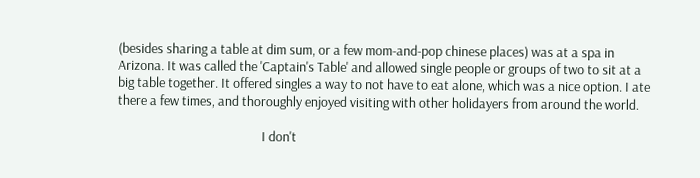(besides sharing a table at dim sum, or a few mom-and-pop chinese places) was at a spa in Arizona. It was called the 'Captain's Table' and allowed single people or groups of two to sit at a big table together. It offered singles a way to not have to eat alone, which was a nice option. I ate there a few times, and thoroughly enjoyed visiting with other holidayers from around the world.

                                                I don't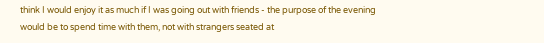think I would enjoy it as much if I was going out with friends - the purpose of the evening would be to spend time with them, not with strangers seated at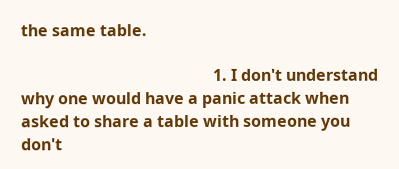the same table.

                                                1. I don't understand why one would have a panic attack when asked to share a table with someone you don't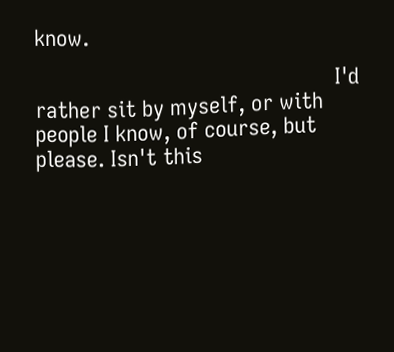know.

                                                  I'd rather sit by myself, or with people I know, of course, but please. Isn't this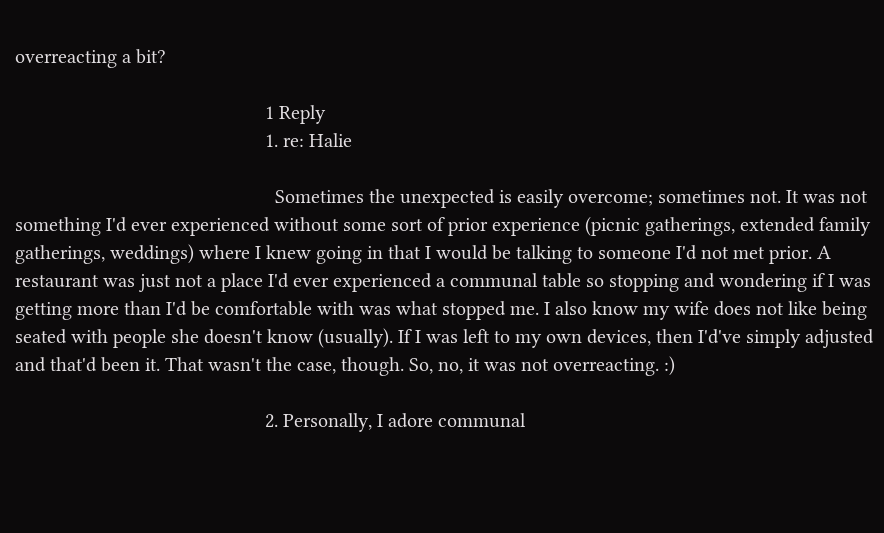overreacting a bit?

                                                  1 Reply
                                                  1. re: Halie

                                                    Sometimes the unexpected is easily overcome; sometimes not. It was not something I'd ever experienced without some sort of prior experience (picnic gatherings, extended family gatherings, weddings) where I knew going in that I would be talking to someone I'd not met prior. A restaurant was just not a place I'd ever experienced a communal table so stopping and wondering if I was getting more than I'd be comfortable with was what stopped me. I also know my wife does not like being seated with people she doesn't know (usually). If I was left to my own devices, then I'd've simply adjusted and that'd been it. That wasn't the case, though. So, no, it was not overreacting. :)

                                                  2. Personally, I adore communal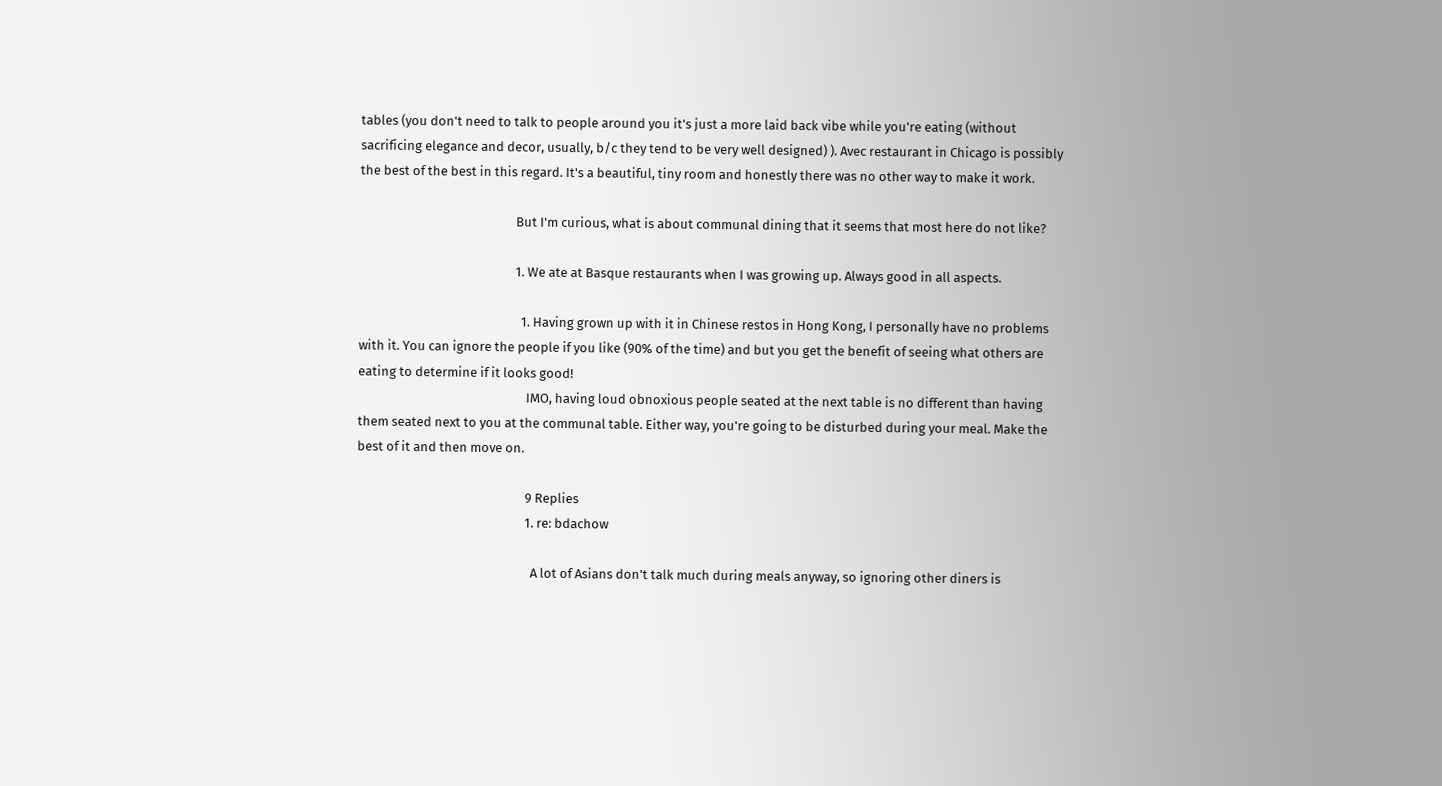tables (you don't need to talk to people around you it's just a more laid back vibe while you're eating (without sacrificing elegance and decor, usually, b/c they tend to be very well designed) ). Avec restaurant in Chicago is possibly the best of the best in this regard. It's a beautiful, tiny room and honestly there was no other way to make it work.

                                                    But I'm curious, what is about communal dining that it seems that most here do not like?

                                                    1. We ate at Basque restaurants when I was growing up. Always good in all aspects.

                                                      1. Having grown up with it in Chinese restos in Hong Kong, I personally have no problems with it. You can ignore the people if you like (90% of the time) and but you get the benefit of seeing what others are eating to determine if it looks good!
                                                        IMO, having loud obnoxious people seated at the next table is no different than having them seated next to you at the communal table. Either way, you're going to be disturbed during your meal. Make the best of it and then move on.

                                                        9 Replies
                                                        1. re: bdachow

                                                          A lot of Asians don't talk much during meals anyway, so ignoring other diners is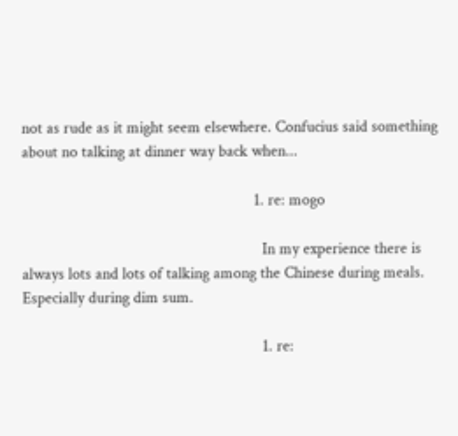not as rude as it might seem elsewhere. Confucius said something about no talking at dinner way back when...

                                                          1. re: mogo

                                                            In my experience there is always lots and lots of talking among the Chinese during meals. Especially during dim sum.

                                                            1. re: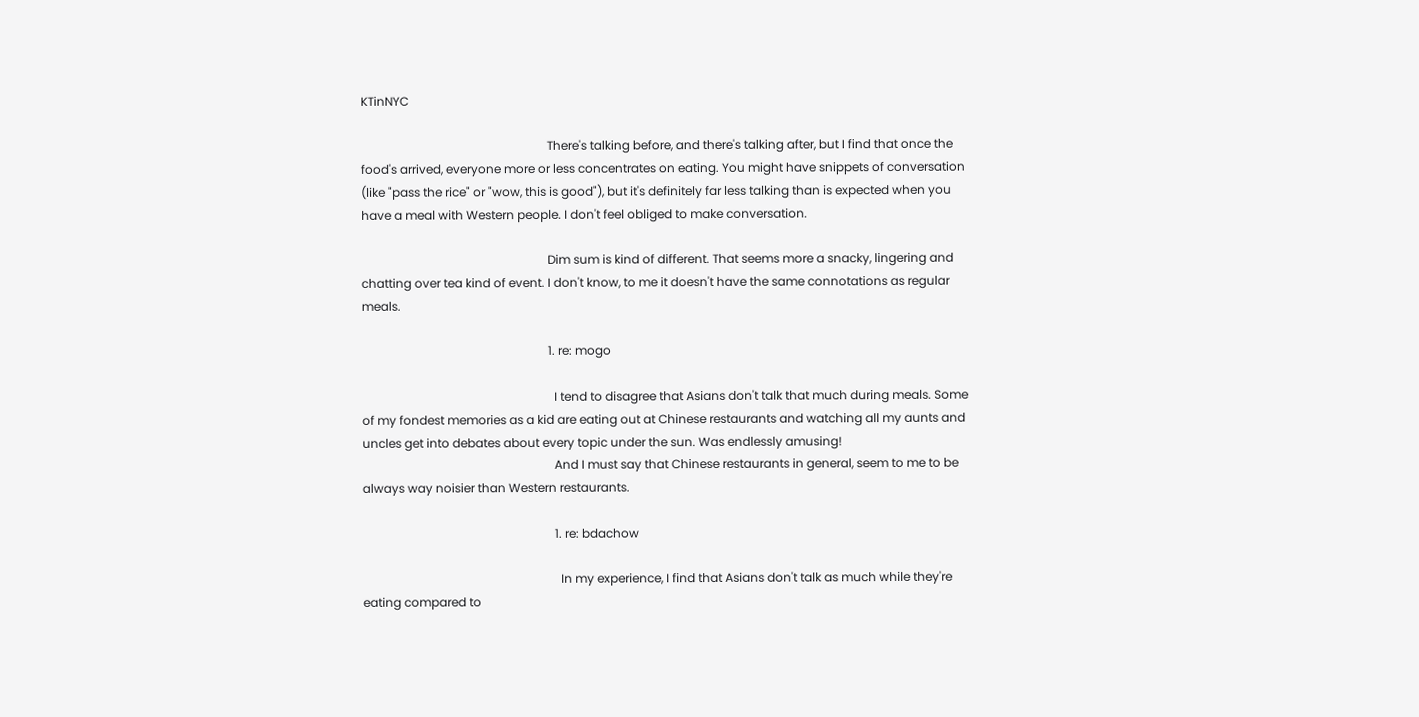KTinNYC

                                                              There's talking before, and there's talking after, but I find that once the food's arrived, everyone more or less concentrates on eating. You might have snippets of conversation (like "pass the rice" or "wow, this is good"), but it's definitely far less talking than is expected when you have a meal with Western people. I don't feel obliged to make conversation.

                                                              Dim sum is kind of different. That seems more a snacky, lingering and chatting over tea kind of event. I don't know, to me it doesn't have the same connotations as regular meals.

                                                              1. re: mogo

                                                                I tend to disagree that Asians don't talk that much during meals. Some of my fondest memories as a kid are eating out at Chinese restaurants and watching all my aunts and uncles get into debates about every topic under the sun. Was endlessly amusing!
                                                                And I must say that Chinese restaurants in general, seem to me to be always way noisier than Western restaurants.

                                                                1. re: bdachow

                                                                  In my experience, I find that Asians don't talk as much while they're eating compared to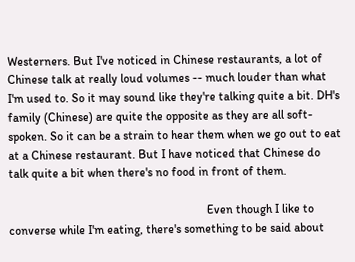Westerners. But I've noticed in Chinese restaurants, a lot of Chinese talk at really loud volumes -- much louder than what I'm used to. So it may sound like they're talking quite a bit. DH's family (Chinese) are quite the opposite as they are all soft-spoken. So it can be a strain to hear them when we go out to eat at a Chinese restaurant. But I have noticed that Chinese do talk quite a bit when there's no food in front of them.

                                                                  Even though I like to converse while I'm eating, there's something to be said about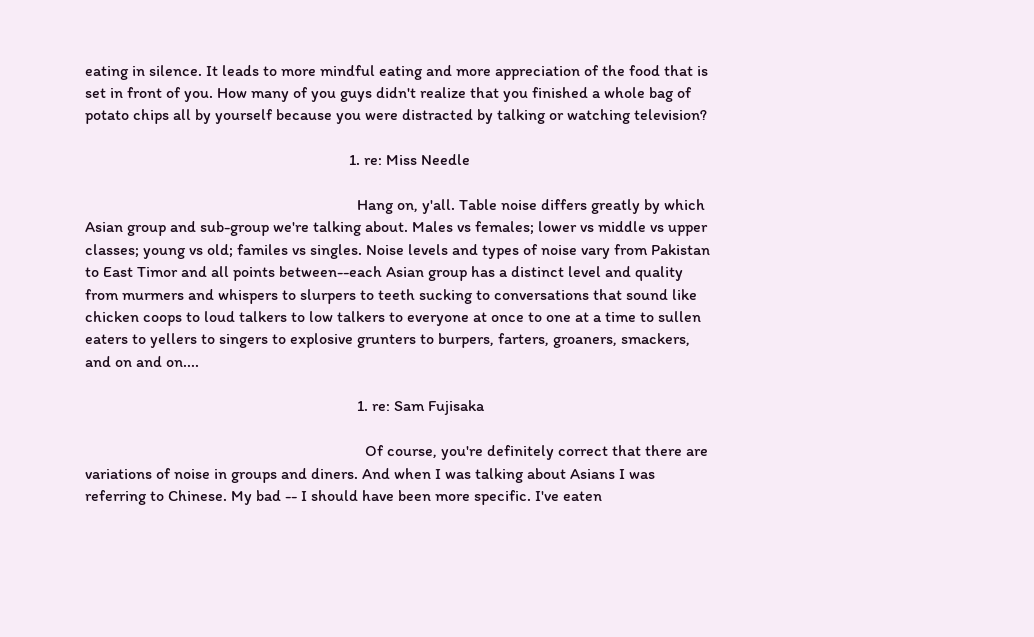eating in silence. It leads to more mindful eating and more appreciation of the food that is set in front of you. How many of you guys didn't realize that you finished a whole bag of potato chips all by yourself because you were distracted by talking or watching television?

                                                                  1. re: Miss Needle

                                                                    Hang on, y'all. Table noise differs greatly by which Asian group and sub-group we're talking about. Males vs females; lower vs middle vs upper classes; young vs old; familes vs singles. Noise levels and types of noise vary from Pakistan to East Timor and all points between--each Asian group has a distinct level and quality from murmers and whispers to slurpers to teeth sucking to conversations that sound like chicken coops to loud talkers to low talkers to everyone at once to one at a time to sullen eaters to yellers to singers to explosive grunters to burpers, farters, groaners, smackers, and on and on....

                                                                    1. re: Sam Fujisaka

                                                                      Of course, you're definitely correct that there are variations of noise in groups and diners. And when I was talking about Asians I was referring to Chinese. My bad -- I should have been more specific. I've eaten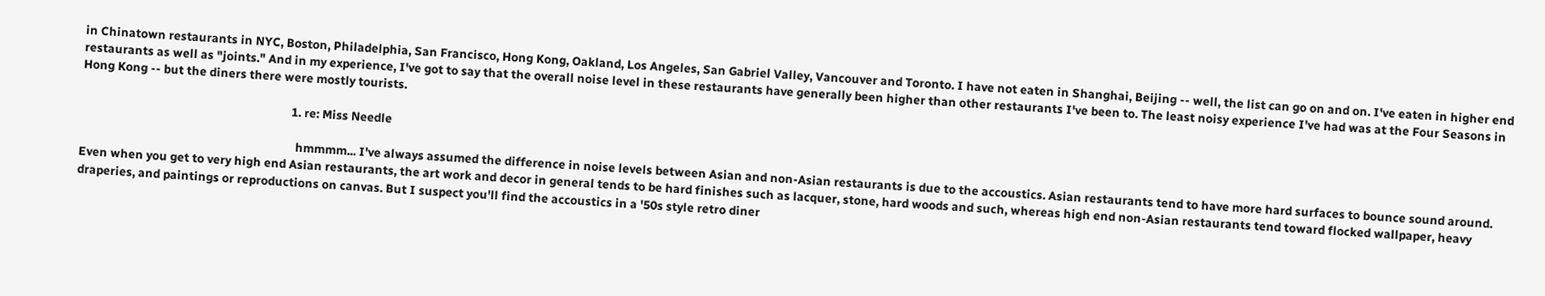in Chinatown restaurants in NYC, Boston, Philadelphia, San Francisco, Hong Kong, Oakland, Los Angeles, San Gabriel Valley, Vancouver and Toronto. I have not eaten in Shanghai, Beijing -- well, the list can go on and on. I've eaten in higher end restaurants as well as "joints." And in my experience, I've got to say that the overall noise level in these restaurants have generally been higher than other restaurants I've been to. The least noisy experience I've had was at the Four Seasons in Hong Kong -- but the diners there were mostly tourists.

                                                                      1. re: Miss Needle

                                                                        hmmmm... I've always assumed the difference in noise levels between Asian and non-Asian restaurants is due to the accoustics. Asian restaurants tend to have more hard surfaces to bounce sound around. Even when you get to very high end Asian restaurants, the art work and decor in general tends to be hard finishes such as lacquer, stone, hard woods and such, whereas high end non-Asian restaurants tend toward flocked wallpaper, heavy draperies, and paintings or reproductions on canvas. But I suspect you'll find the accoustics in a '50s style retro diner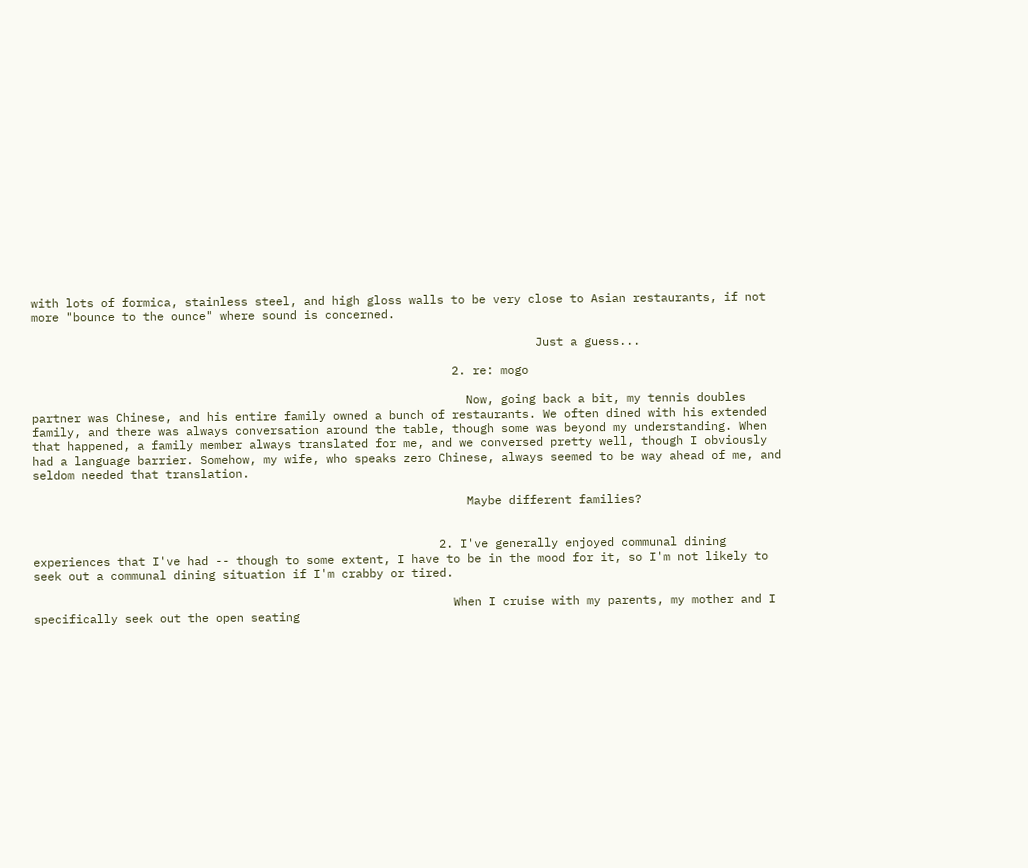with lots of formica, stainless steel, and high gloss walls to be very close to Asian restaurants, if not more "bounce to the ounce" where sound is concerned.

                                                                        Just a guess...

                                                            2. re: mogo

                                                              Now, going back a bit, my tennis doubles partner was Chinese, and his entire family owned a bunch of restaurants. We often dined with his extended family, and there was always conversation around the table, though some was beyond my understanding. When that happened, a family member always translated for me, and we conversed pretty well, though I obviously had a language barrier. Somehow, my wife, who speaks zero Chinese, always seemed to be way ahead of me, and seldom needed that translation.

                                                              Maybe different families?


                                                          2. I've generally enjoyed communal dining experiences that I've had -- though to some extent, I have to be in the mood for it, so I'm not likely to seek out a communal dining situation if I'm crabby or tired.

                                                            When I cruise with my parents, my mother and I specifically seek out the open seating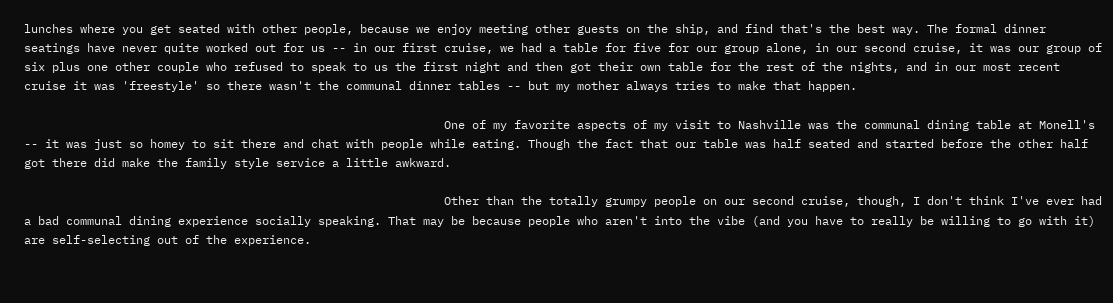lunches where you get seated with other people, because we enjoy meeting other guests on the ship, and find that's the best way. The formal dinner seatings have never quite worked out for us -- in our first cruise, we had a table for five for our group alone, in our second cruise, it was our group of six plus one other couple who refused to speak to us the first night and then got their own table for the rest of the nights, and in our most recent cruise it was 'freestyle' so there wasn't the communal dinner tables -- but my mother always tries to make that happen.

                                                            One of my favorite aspects of my visit to Nashville was the communal dining table at Monell's -- it was just so homey to sit there and chat with people while eating. Though the fact that our table was half seated and started before the other half got there did make the family style service a little awkward.

                                                            Other than the totally grumpy people on our second cruise, though, I don't think I've ever had a bad communal dining experience socially speaking. That may be because people who aren't into the vibe (and you have to really be willing to go with it) are self-selecting out of the experience.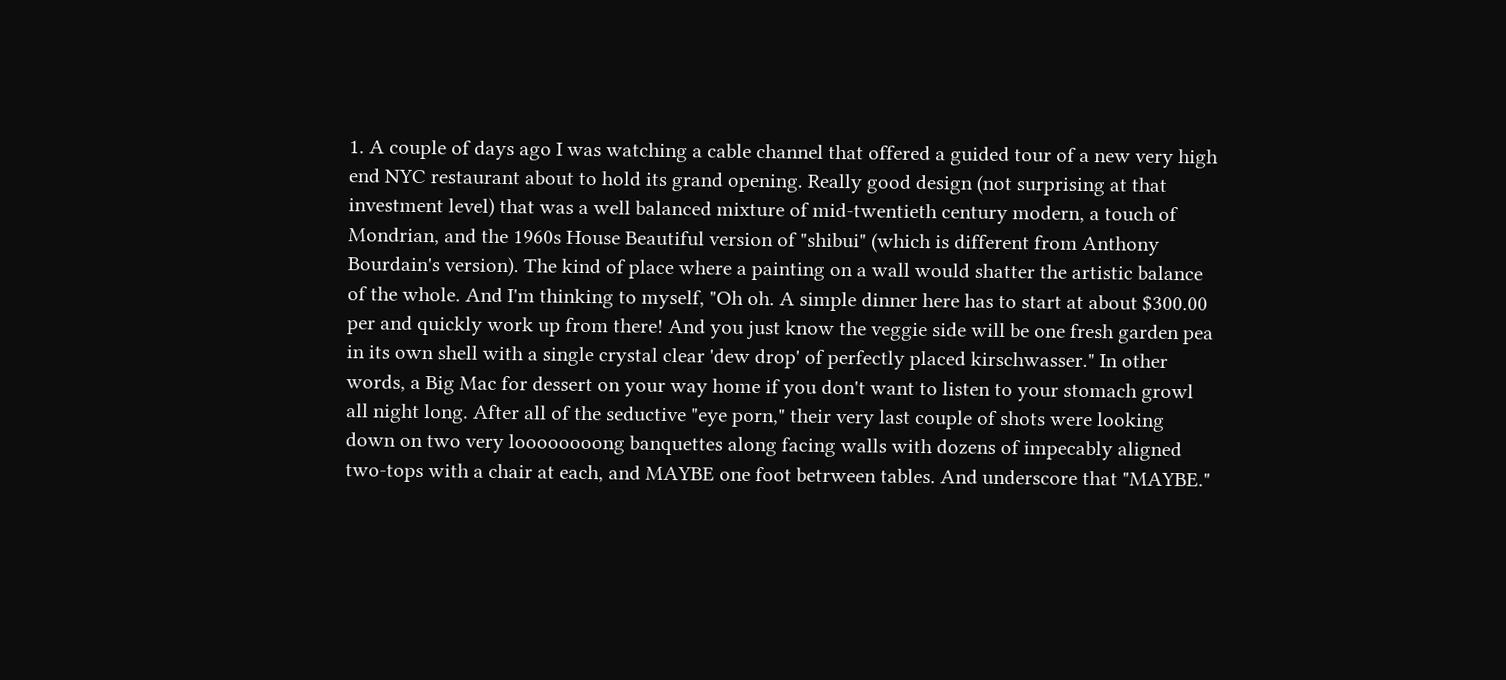1. A couple of days ago I was watching a cable channel that offered a guided tour of a new very high end NYC restaurant about to hold its grand opening. Really good design (not surprising at that investment level) that was a well balanced mixture of mid-twentieth century modern, a touch of Mondrian, and the 1960s House Beautiful version of "shibui" (which is different from Anthony Bourdain's version). The kind of place where a painting on a wall would shatter the artistic balance of the whole. And I'm thinking to myself, "Oh oh. A simple dinner here has to start at about $300.00 per and quickly work up from there! And you just know the veggie side will be one fresh garden pea in its own shell with a single crystal clear 'dew drop' of perfectly placed kirschwasser." In other words, a Big Mac for dessert on your way home if you don't want to listen to your stomach growl all night long. After all of the seductive "eye porn," their very last couple of shots were looking down on two very loooooooong banquettes along facing walls with dozens of impecably aligned two-tops with a chair at each, and MAYBE one foot betrween tables. And underscore that "MAYBE."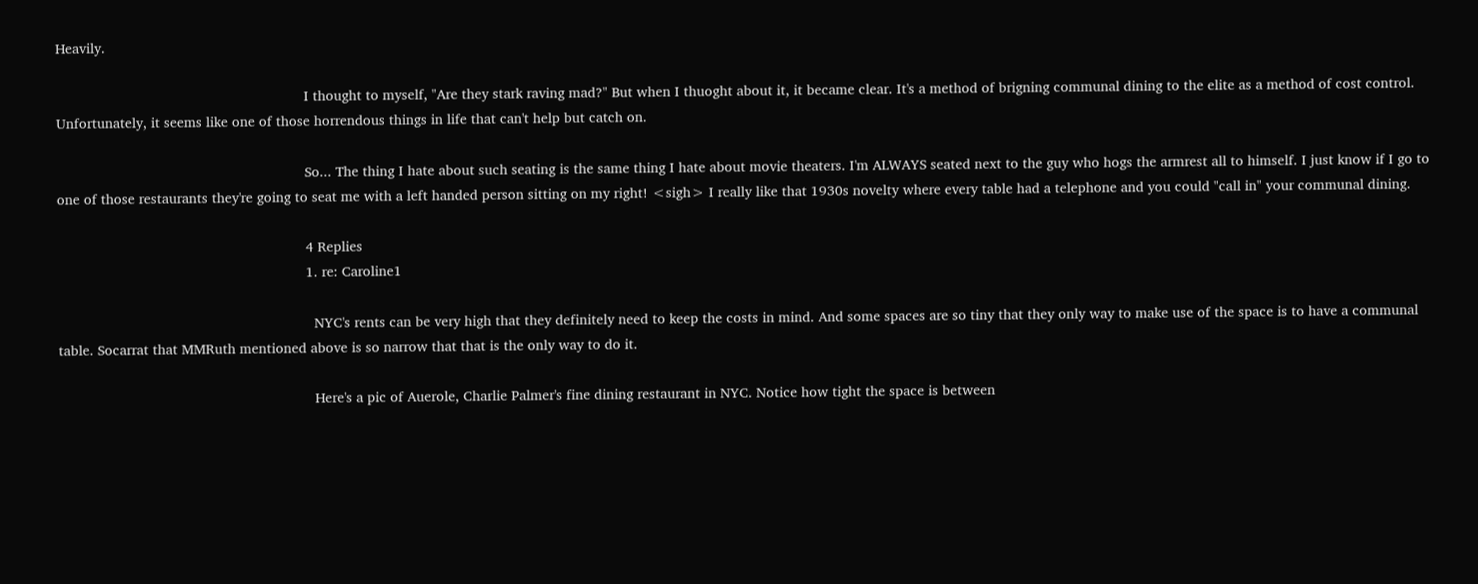Heavily.

                                                              I thought to myself, "Are they stark raving mad?" But when I thuoght about it, it became clear. It's a method of brigning communal dining to the elite as a method of cost control. Unfortunately, it seems like one of those horrendous things in life that can't help but catch on.

                                                              So... The thing I hate about such seating is the same thing I hate about movie theaters. I'm ALWAYS seated next to the guy who hogs the armrest all to himself. I just know if I go to one of those restaurants they're going to seat me with a left handed person sitting on my right! <sigh> I really like that 1930s novelty where every table had a telephone and you could "call in" your communal dining.

                                                              4 Replies
                                                              1. re: Caroline1

                                                                NYC's rents can be very high that they definitely need to keep the costs in mind. And some spaces are so tiny that they only way to make use of the space is to have a communal table. Socarrat that MMRuth mentioned above is so narrow that that is the only way to do it.

                                                                Here's a pic of Auerole, Charlie Palmer's fine dining restaurant in NYC. Notice how tight the space is between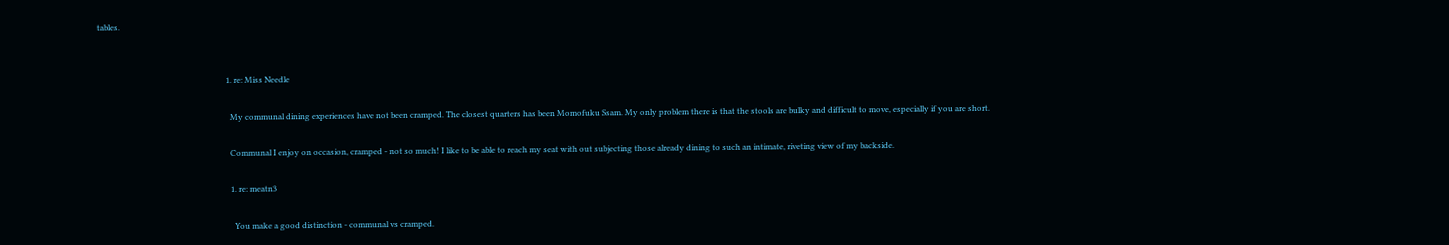tables.


                                                                1. re: Miss Needle

                                                                  My communal dining experiences have not been cramped. The closest quarters has been Momofuku Ssam. My only problem there is that the stools are bulky and difficult to move, especially if you are short.

                                                                  Communal I enjoy on occasion, cramped - not so much! I like to be able to reach my seat with out subjecting those already dining to such an intimate, riveting view of my backside.

                                                                  1. re: meatn3

                                                                    You make a good distinction - communal vs cramped.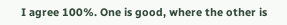I agree 100%. One is good, where the other is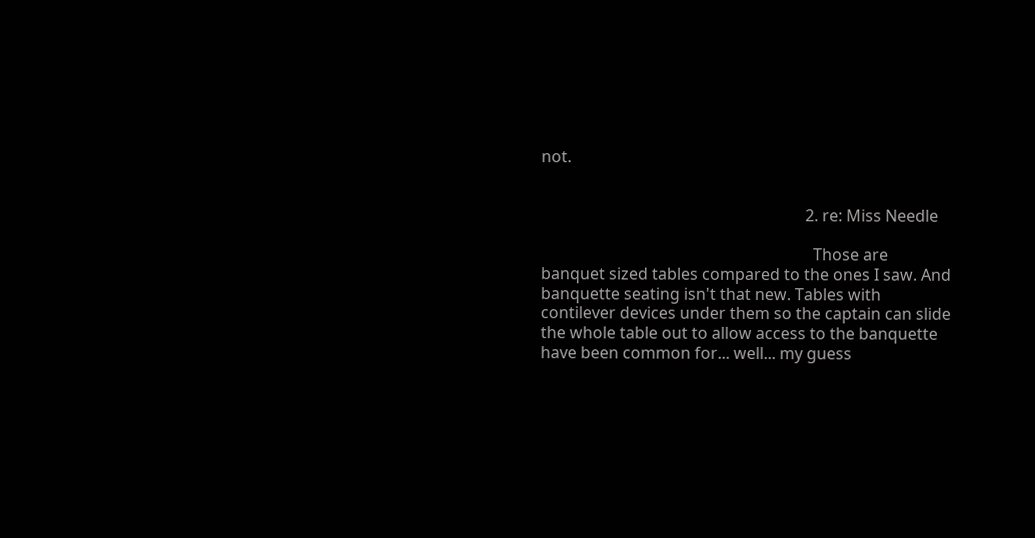not.


                                                                  2. re: Miss Needle

                                                                    Those are banquet sized tables compared to the ones I saw. And banquette seating isn't that new. Tables with contilever devices under them so the captain can slide the whole table out to allow access to the banquette have been common for... well... my guess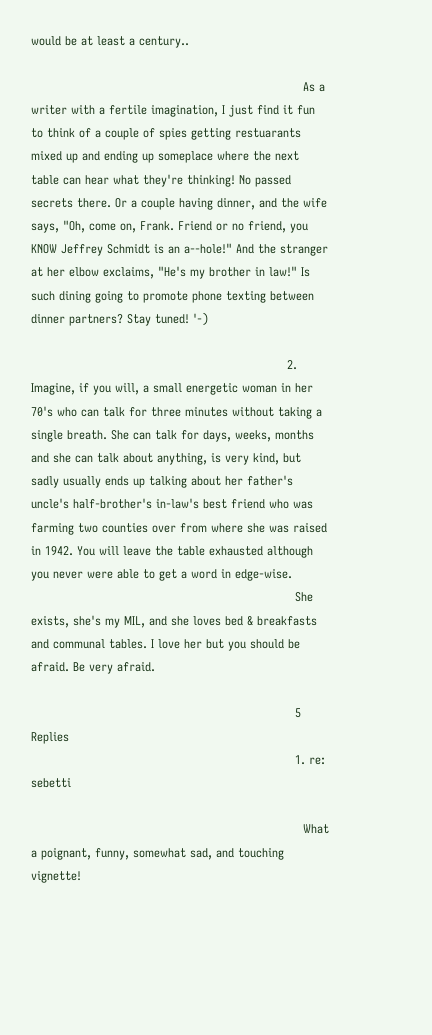would be at least a century..

                                                                    As a writer with a fertile imagination, I just find it fun to think of a couple of spies getting restuarants mixed up and ending up someplace where the next table can hear what they're thinking! No passed secrets there. Or a couple having dinner, and the wife says, "Oh, come on, Frank. Friend or no friend, you KNOW Jeffrey Schmidt is an a--hole!" And the stranger at her elbow exclaims, "He's my brother in law!" Is such dining going to promote phone texting between dinner partners? Stay tuned! '-)

                                                                2. Imagine, if you will, a small energetic woman in her 70's who can talk for three minutes without taking a single breath. She can talk for days, weeks, months and she can talk about anything, is very kind, but sadly usually ends up talking about her father's uncle's half-brother's in-law's best friend who was farming two counties over from where she was raised in 1942. You will leave the table exhausted although you never were able to get a word in edge-wise.
                                                                  She exists, she's my MIL, and she loves bed & breakfasts and communal tables. I love her but you should be afraid. Be very afraid.

                                                                  5 Replies
                                                                  1. re: sebetti

                                                                    What a poignant, funny, somewhat sad, and touching vignette!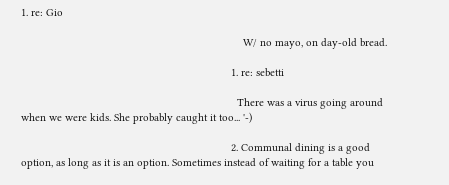1. re: Gio

                                                                          W/ no mayo, on day-old bread.

                                                                      1. re: sebetti

                                                                        There was a virus going around when we were kids. She probably caught it too... '-)

                                                                      2. Communal dining is a good option, as long as it is an option. Sometimes instead of waiting for a table you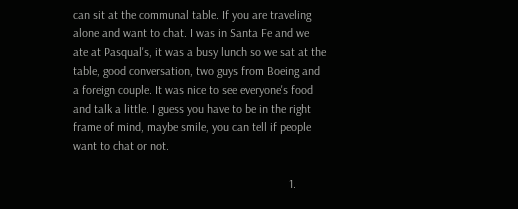can sit at the communal table. If you are traveling alone and want to chat. I was in Santa Fe and we ate at Pasqual's, it was a busy lunch so we sat at the table, good conversation, two guys from Boeing and a foreign couple. It was nice to see everyone's food and talk a little. I guess you have to be in the right frame of mind, maybe smile, you can tell if people want to chat or not.

                                                                        1.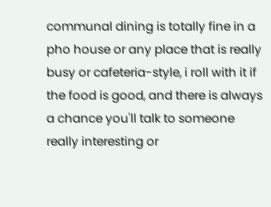communal dining is totally fine in a pho house or any place that is really busy or cafeteria-style, i roll with it if the food is good, and there is always a chance you'll talk to someone really interesting or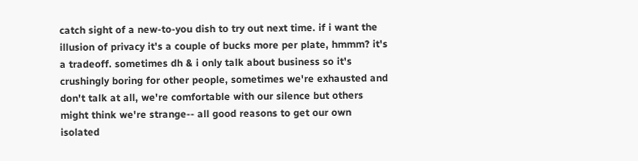catch sight of a new-to-you dish to try out next time. if i want the illusion of privacy it's a couple of bucks more per plate, hmmm? it's a tradeoff. sometimes dh & i only talk about business so it's crushingly boring for other people, sometimes we're exhausted and don't talk at all, we're comfortable with our silence but others might think we're strange-- all good reasons to get our own isolated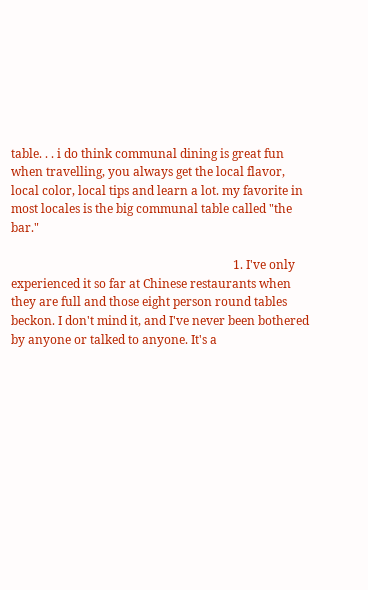table. . . i do think communal dining is great fun when travelling, you always get the local flavor, local color, local tips and learn a lot. my favorite in most locales is the big communal table called "the bar."

                                                                          1. I've only experienced it so far at Chinese restaurants when they are full and those eight person round tables beckon. I don't mind it, and I've never been bothered by anyone or talked to anyone. It's a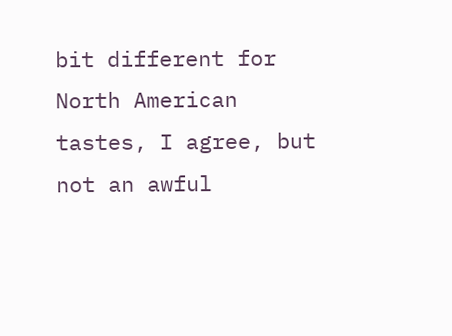bit different for North American tastes, I agree, but not an awful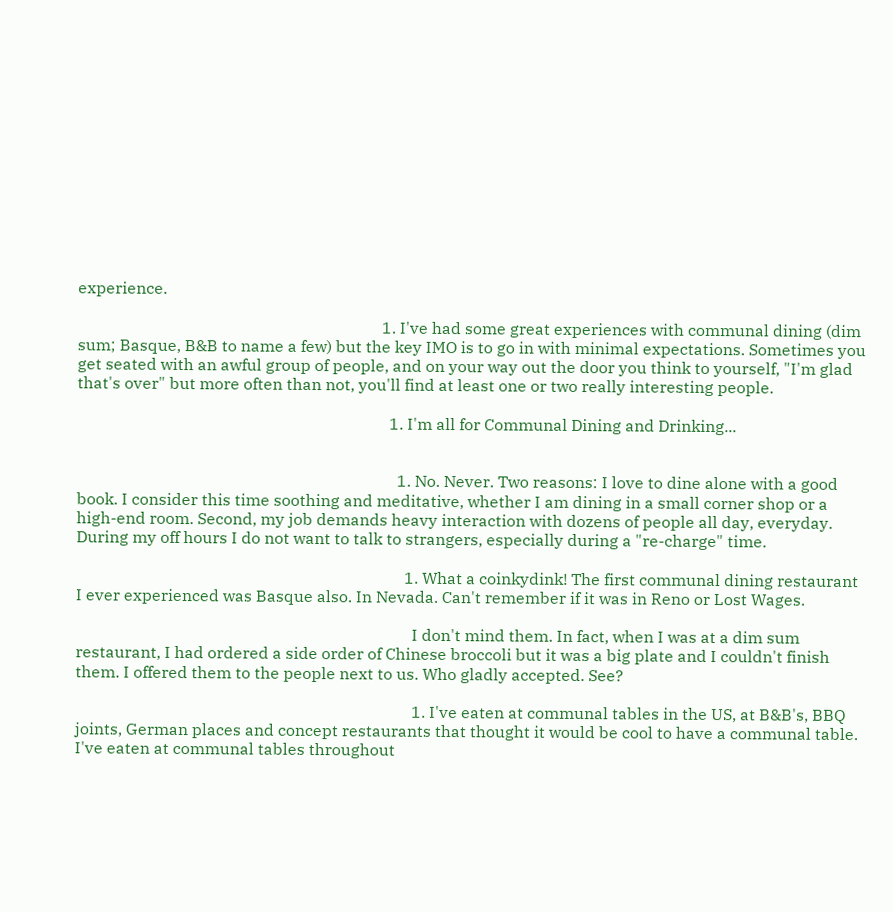experience.

                                                                            1. I've had some great experiences with communal dining (dim sum; Basque, B&B to name a few) but the key IMO is to go in with minimal expectations. Sometimes you get seated with an awful group of people, and on your way out the door you think to yourself, "I'm glad that's over" but more often than not, you'll find at least one or two really interesting people.

                                                                              1. I'm all for Communal Dining and Drinking...


                                                                                1. No. Never. Two reasons: I love to dine alone with a good book. I consider this time soothing and meditative, whether I am dining in a small corner shop or a high-end room. Second, my job demands heavy interaction with dozens of people all day, everyday. During my off hours I do not want to talk to strangers, especially during a "re-charge" time.

                                                                                  1. What a coinkydink! The first communal dining restaurant I ever experienced was Basque also. In Nevada. Can't remember if it was in Reno or Lost Wages.

                                                                                    I don't mind them. In fact, when I was at a dim sum restaurant, I had ordered a side order of Chinese broccoli but it was a big plate and I couldn't finish them. I offered them to the people next to us. Who gladly accepted. See?

                                                                                    1. I've eaten at communal tables in the US, at B&B's, BBQ joints, German places and concept restaurants that thought it would be cool to have a communal table. I've eaten at communal tables throughout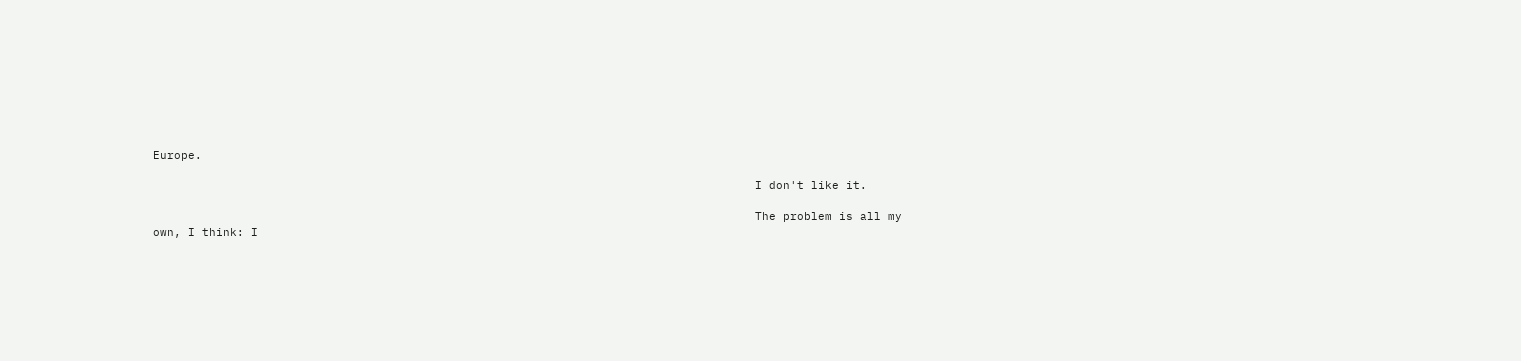Europe.

                                                                                      I don't like it.

                                                                                      The problem is all my own, I think: I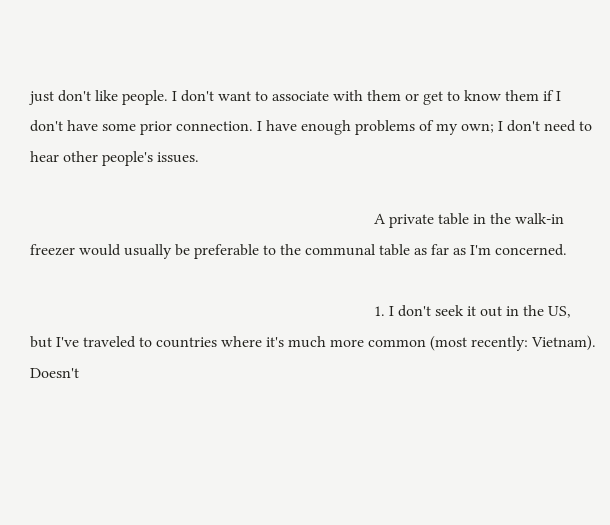just don't like people. I don't want to associate with them or get to know them if I don't have some prior connection. I have enough problems of my own; I don't need to hear other people's issues.

                                                                                      A private table in the walk-in freezer would usually be preferable to the communal table as far as I'm concerned.

                                                                                      1. I don't seek it out in the US, but I've traveled to countries where it's much more common (most recently: Vietnam). Doesn't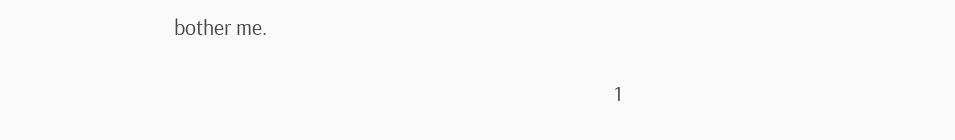bother me.

                                                                                        1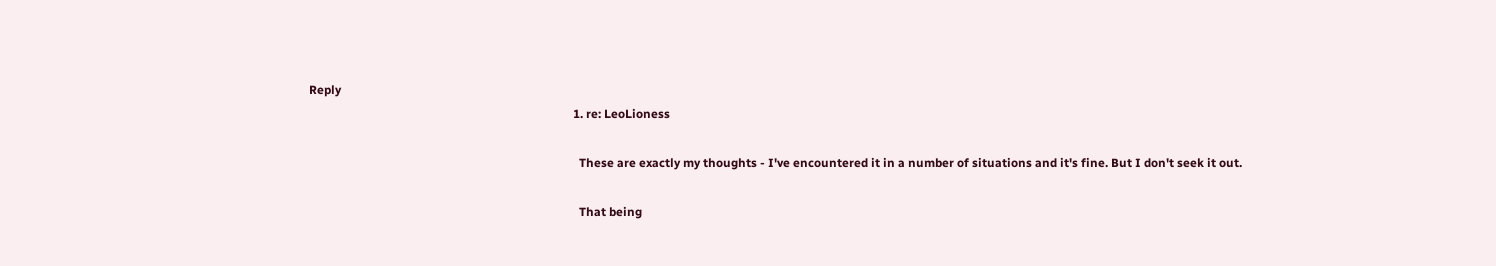Reply
                                                                                        1. re: LeoLioness

                                                                                          These are exactly my thoughts - I've encountered it in a number of situations and it's fine. But I don't seek it out.

                                                                                          That being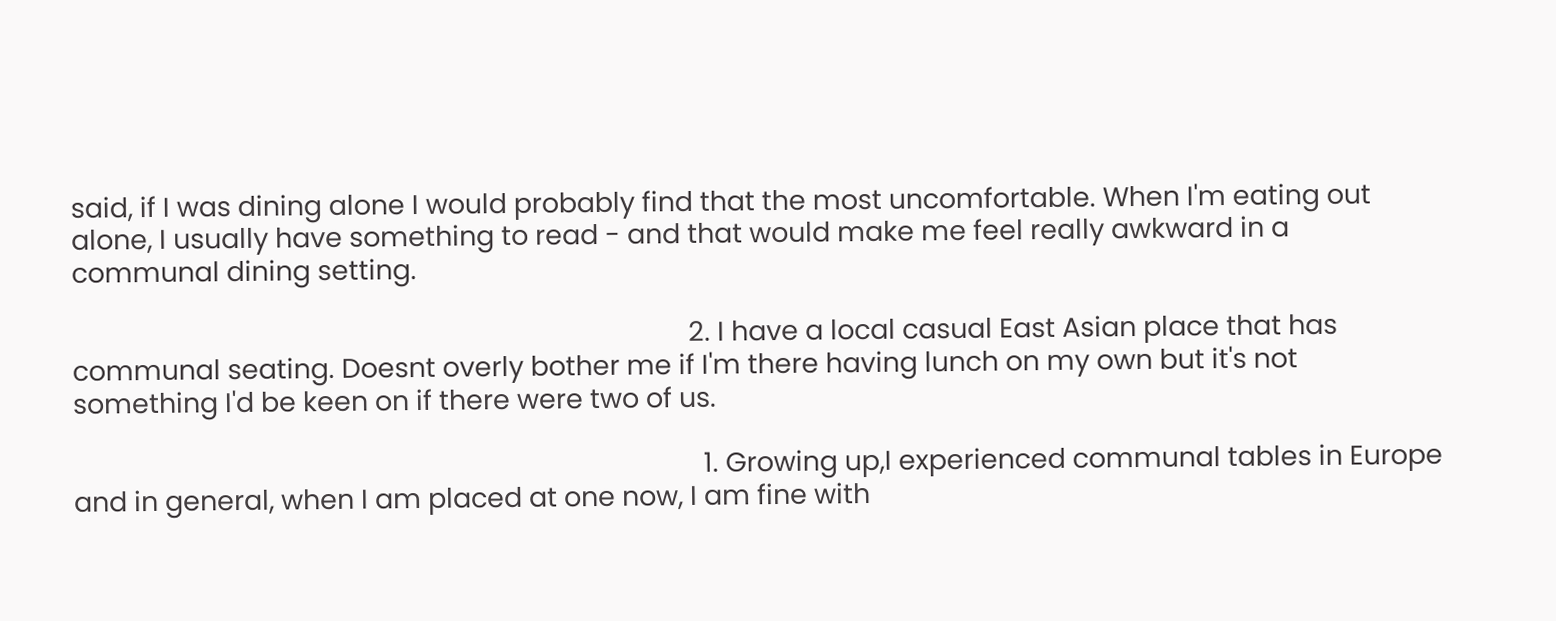said, if I was dining alone I would probably find that the most uncomfortable. When I'm eating out alone, I usually have something to read - and that would make me feel really awkward in a communal dining setting.

                                                                                        2. I have a local casual East Asian place that has communal seating. Doesnt overly bother me if I'm there having lunch on my own but it's not something I'd be keen on if there were two of us.

                                                                                          1. Growing up,I experienced communal tables in Europe and in general, when I am placed at one now, I am fine with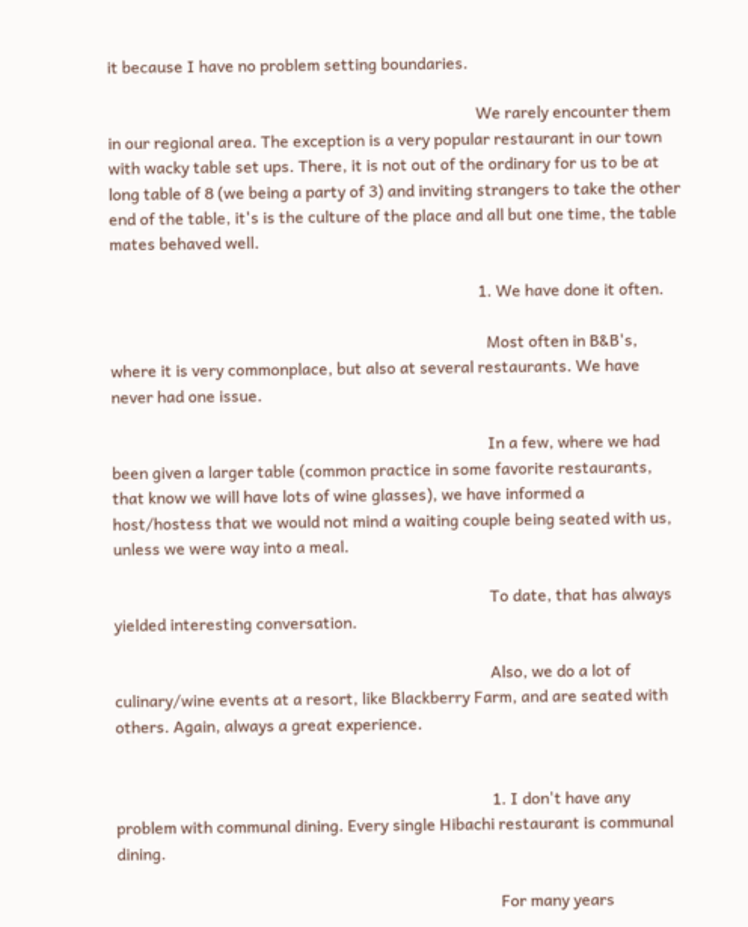it because I have no problem setting boundaries.

                                                                                            We rarely encounter them in our regional area. The exception is a very popular restaurant in our town with wacky table set ups. There, it is not out of the ordinary for us to be at long table of 8 (we being a party of 3) and inviting strangers to take the other end of the table, it's is the culture of the place and all but one time, the table mates behaved well.

                                                                                            1. We have done it often.

                                                                                              Most often in B&B's, where it is very commonplace, but also at several restaurants. We have never had one issue.

                                                                                              In a few, where we had been given a larger table (common practice in some favorite restaurants, that know we will have lots of wine glasses), we have informed a host/hostess that we would not mind a waiting couple being seated with us, unless we were way into a meal.

                                                                                              To date, that has always yielded interesting conversation.

                                                                                              Also, we do a lot of culinary/wine events at a resort, like Blackberry Farm, and are seated with others. Again, always a great experience.


                                                                                              1. I don't have any problem with communal dining. Every single Hibachi restaurant is communal dining.

                                                                                                For many years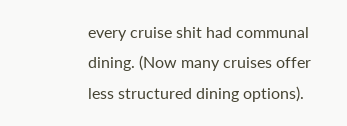every cruise shit had communal dining. (Now many cruises offer less structured dining options).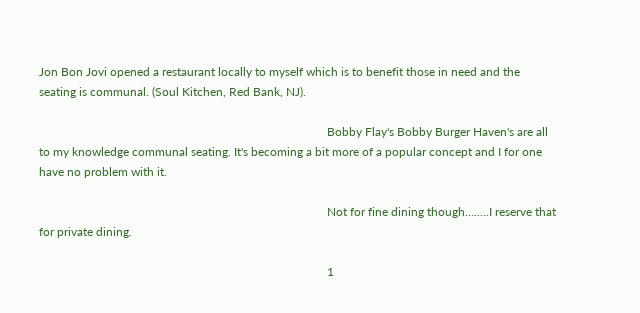Jon Bon Jovi opened a restaurant locally to myself which is to benefit those in need and the seating is communal. (Soul Kitchen, Red Bank, NJ).

                                                                                                Bobby Flay's Bobby Burger Haven's are all to my knowledge communal seating. It's becoming a bit more of a popular concept and I for one have no problem with it.

                                                                                                Not for fine dining though........I reserve that for private dining.

                                                                                                1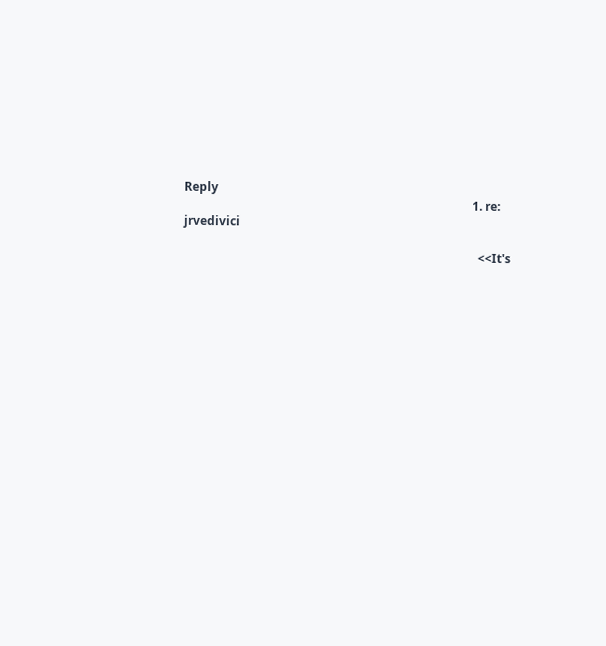Reply
                                                                                                1. re: jrvedivici

                                                                                                  <<It's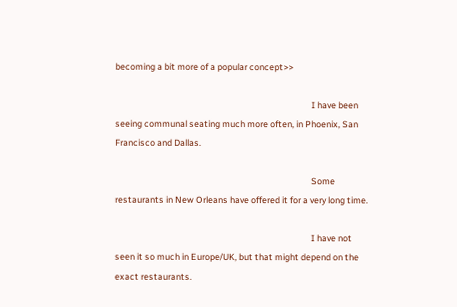becoming a bit more of a popular concept>>

                                                                                                  I have been seeing communal seating much more often, in Phoenix, San Francisco and Dallas.

                                                                                                  Some restaurants in New Orleans have offered it for a very long time.

                                                                                                  I have not seen it so much in Europe/UK, but that might depend on the exact restaurants.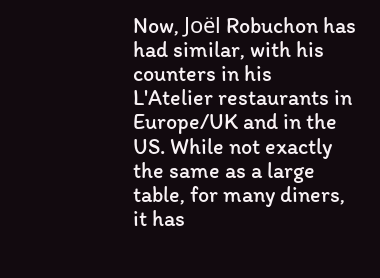Now, Joël Robuchon has had similar, with his counters in his L'Atelier restaurants in Europe/UK and in the US. While not exactly the same as a large table, for many diners, it has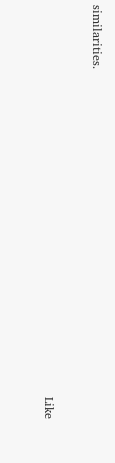similarities.

                                                                                                  Like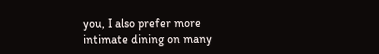you, I also prefer more intimate dining on many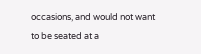occasions, and would not want to be seated at a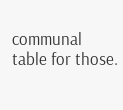communal table for those.